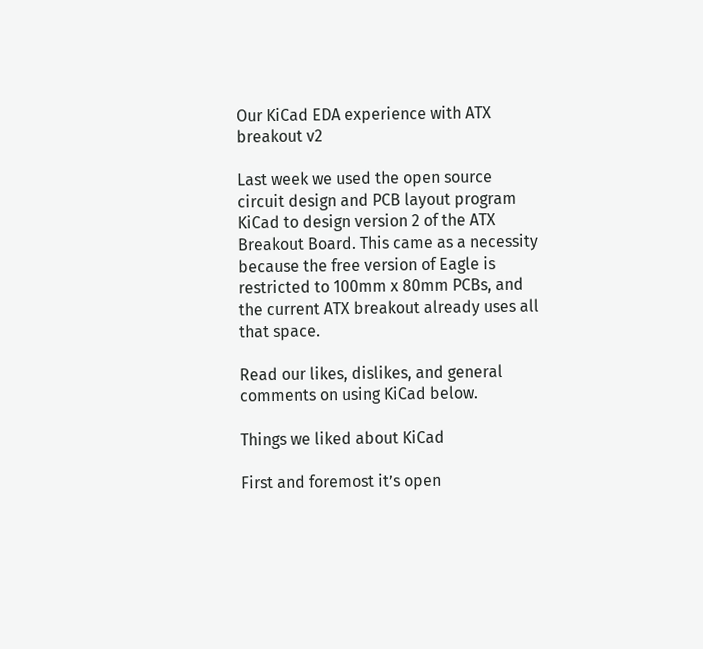Our KiCad EDA experience with ATX breakout v2

Last week we used the open source circuit design and PCB layout program KiCad to design version 2 of the ATX Breakout Board. This came as a necessity because the free version of Eagle is restricted to 100mm x 80mm PCBs, and the current ATX breakout already uses all that space.

Read our likes, dislikes, and general comments on using KiCad below.

Things we liked about KiCad

First and foremost it’s open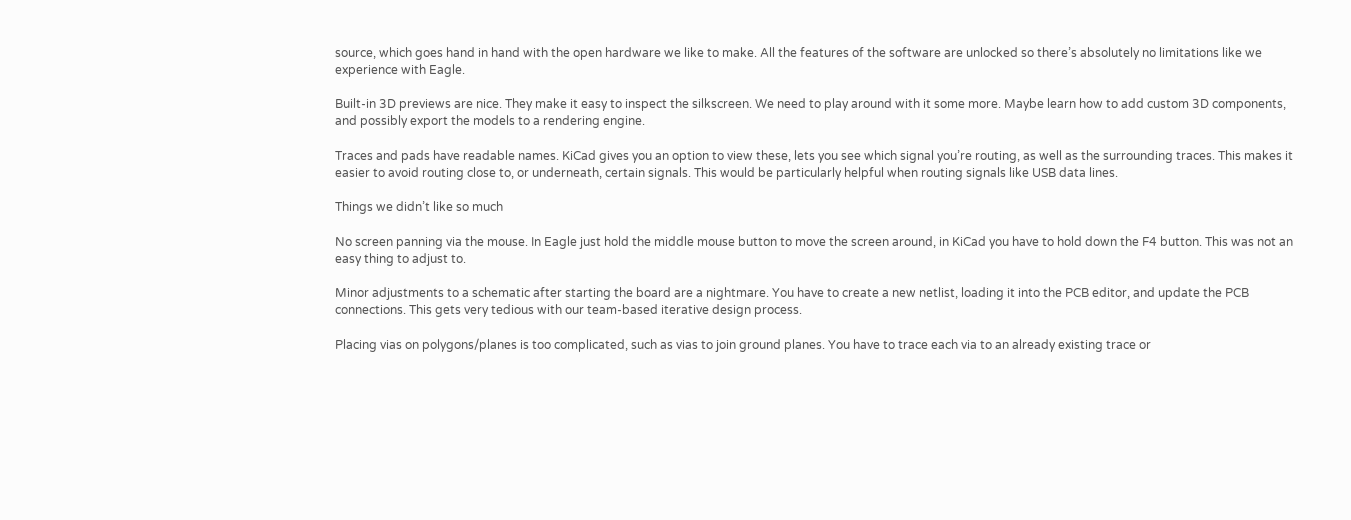source, which goes hand in hand with the open hardware we like to make. All the features of the software are unlocked so there’s absolutely no limitations like we experience with Eagle.

Built-in 3D previews are nice. They make it easy to inspect the silkscreen. We need to play around with it some more. Maybe learn how to add custom 3D components, and possibly export the models to a rendering engine.

Traces and pads have readable names. KiCad gives you an option to view these, lets you see which signal you’re routing, as well as the surrounding traces. This makes it easier to avoid routing close to, or underneath, certain signals. This would be particularly helpful when routing signals like USB data lines.

Things we didn’t like so much

No screen panning via the mouse. In Eagle just hold the middle mouse button to move the screen around, in KiCad you have to hold down the F4 button. This was not an easy thing to adjust to.

Minor adjustments to a schematic after starting the board are a nightmare. You have to create a new netlist, loading it into the PCB editor, and update the PCB connections. This gets very tedious with our team-based iterative design process.

Placing vias on polygons/planes is too complicated, such as vias to join ground planes. You have to trace each via to an already existing trace or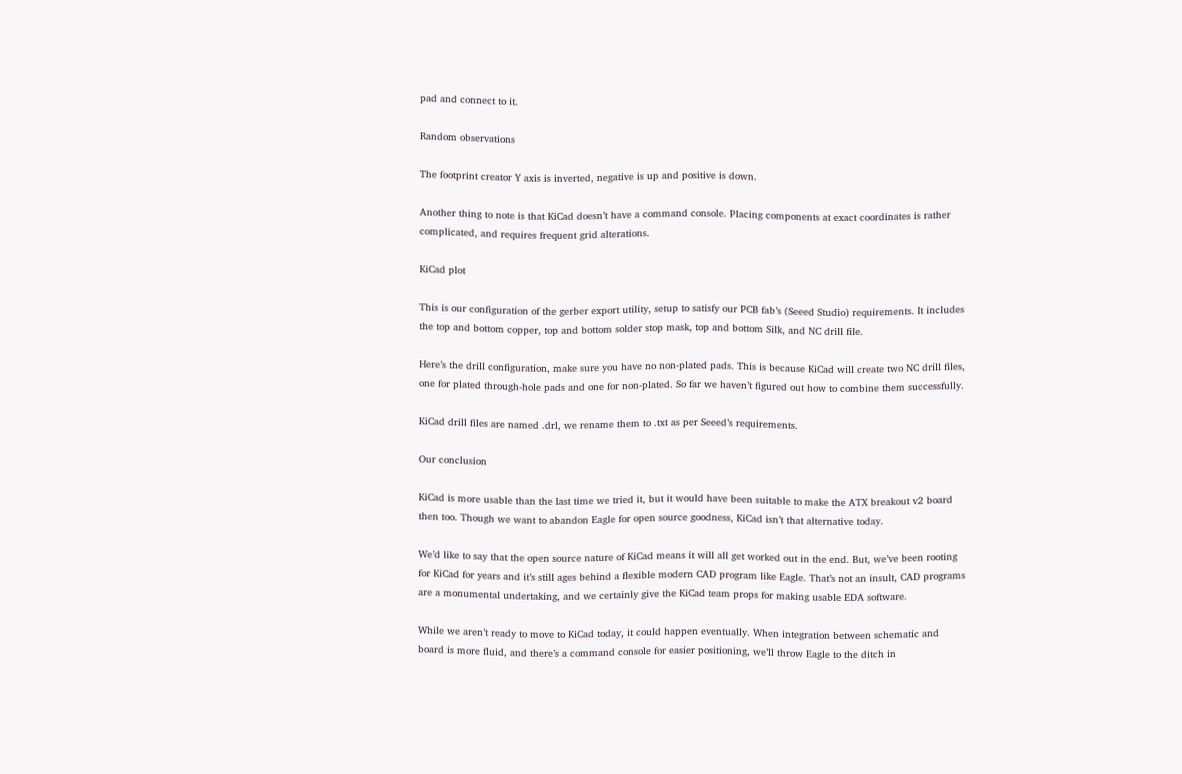pad and connect to it.

Random observations

The footprint creator Y axis is inverted, negative is up and positive is down.

Another thing to note is that KiCad doesn’t have a command console. Placing components at exact coordinates is rather complicated, and requires frequent grid alterations.

KiCad plot

This is our configuration of the gerber export utility, setup to satisfy our PCB fab’s (Seeed Studio) requirements. It includes the top and bottom copper, top and bottom solder stop mask, top and bottom Silk, and NC drill file.

Here’s the drill configuration, make sure you have no non-plated pads. This is because KiCad will create two NC drill files, one for plated through-hole pads and one for non-plated. So far we haven’t figured out how to combine them successfully.

KiCad drill files are named .drl, we rename them to .txt as per Seeed’s requirements.

Our conclusion

KiCad is more usable than the last time we tried it, but it would have been suitable to make the ATX breakout v2 board then too. Though we want to abandon Eagle for open source goodness, KiCad isn’t that alternative today.

We’d like to say that the open source nature of KiCad means it will all get worked out in the end. But, we’ve been rooting for KiCad for years and it’s still ages behind a flexible modern CAD program like Eagle. That’s not an insult, CAD programs are a monumental undertaking, and we certainly give the KiCad team props for making usable EDA software.

While we aren’t ready to move to KiCad today, it could happen eventually. When integration between schematic and board is more fluid, and there’s a command console for easier positioning, we’ll throw Eagle to the ditch in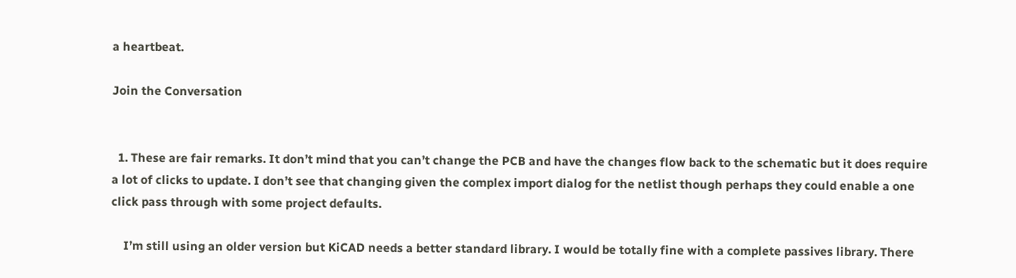a heartbeat.

Join the Conversation


  1. These are fair remarks. It don’t mind that you can’t change the PCB and have the changes flow back to the schematic but it does require a lot of clicks to update. I don’t see that changing given the complex import dialog for the netlist though perhaps they could enable a one click pass through with some project defaults.

    I’m still using an older version but KiCAD needs a better standard library. I would be totally fine with a complete passives library. There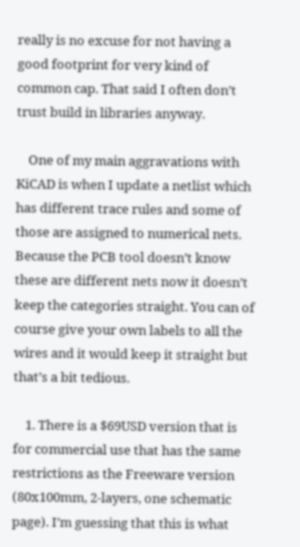really is no excuse for not having a good footprint for very kind of common cap. That said I often don’t trust build in libraries anyway.

    One of my main aggravations with KiCAD is when I update a netlist which has different trace rules and some of those are assigned to numerical nets. Because the PCB tool doesn’t know these are different nets now it doesn’t keep the categories straight. You can of course give your own labels to all the wires and it would keep it straight but that’s a bit tedious.

    1. There is a $69USD version that is for commercial use that has the same restrictions as the Freeware version (80x100mm, 2-layers, one schematic page). I’m guessing that this is what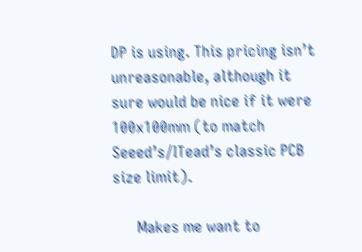DP is using. This pricing isn’t unreasonable, although it sure would be nice if it were 100x100mm (to match Seeed’s/ITead’s classic PCB size limit).

      Makes me want to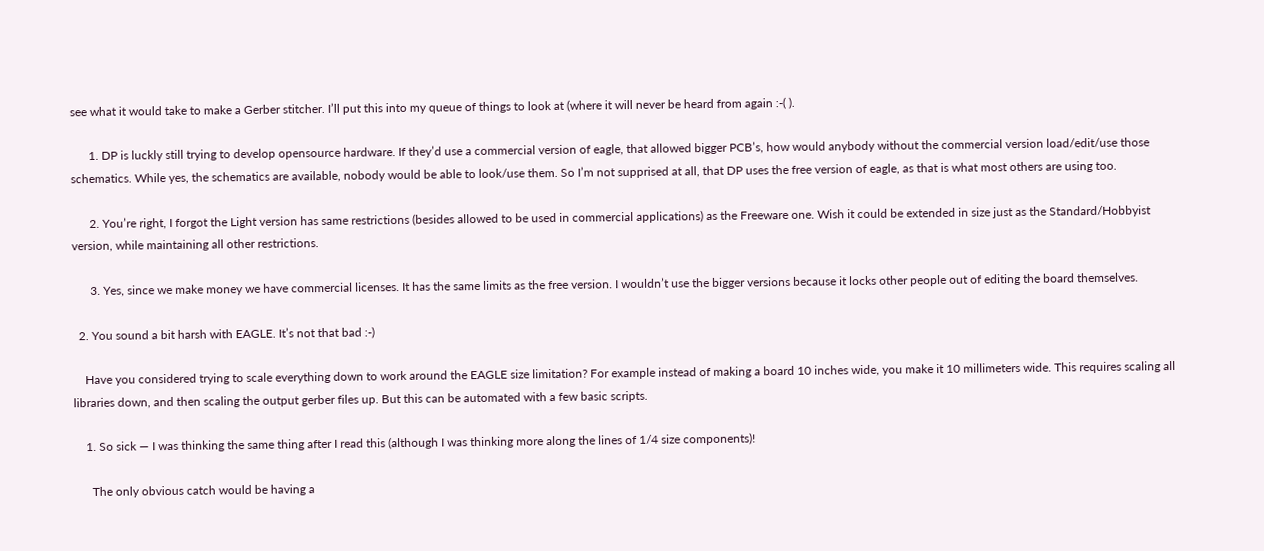see what it would take to make a Gerber stitcher. I’ll put this into my queue of things to look at (where it will never be heard from again :-( ).

      1. DP is luckly still trying to develop opensource hardware. If they’d use a commercial version of eagle, that allowed bigger PCB’s, how would anybody without the commercial version load/edit/use those schematics. While yes, the schematics are available, nobody would be able to look/use them. So I’m not supprised at all, that DP uses the free version of eagle, as that is what most others are using too.

      2. You’re right, I forgot the Light version has same restrictions (besides allowed to be used in commercial applications) as the Freeware one. Wish it could be extended in size just as the Standard/Hobbyist version, while maintaining all other restrictions.

      3. Yes, since we make money we have commercial licenses. It has the same limits as the free version. I wouldn’t use the bigger versions because it locks other people out of editing the board themselves.

  2. You sound a bit harsh with EAGLE. It’s not that bad :-)

    Have you considered trying to scale everything down to work around the EAGLE size limitation? For example instead of making a board 10 inches wide, you make it 10 millimeters wide. This requires scaling all libraries down, and then scaling the output gerber files up. But this can be automated with a few basic scripts.

    1. So sick — I was thinking the same thing after I read this (although I was thinking more along the lines of 1/4 size components)!

      The only obvious catch would be having a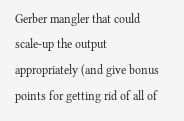Gerber mangler that could scale-up the output appropriately (and give bonus points for getting rid of all of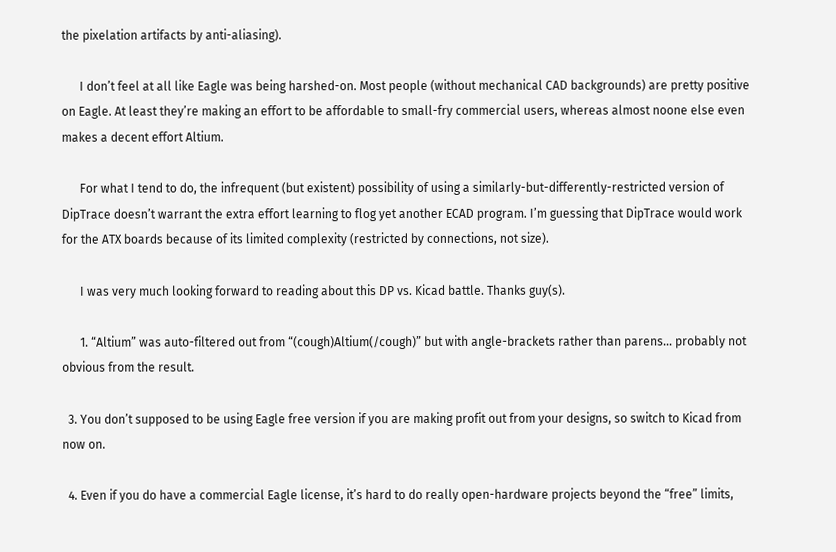the pixelation artifacts by anti-aliasing).

      I don’t feel at all like Eagle was being harshed-on. Most people (without mechanical CAD backgrounds) are pretty positive on Eagle. At least they’re making an effort to be affordable to small-fry commercial users, whereas almost noone else even makes a decent effort Altium.

      For what I tend to do, the infrequent (but existent) possibility of using a similarly-but-differently-restricted version of DipTrace doesn’t warrant the extra effort learning to flog yet another ECAD program. I’m guessing that DipTrace would work for the ATX boards because of its limited complexity (restricted by connections, not size).

      I was very much looking forward to reading about this DP vs. Kicad battle. Thanks guy(s).

      1. “Altium” was auto-filtered out from “(cough)Altium(/cough)” but with angle-brackets rather than parens… probably not obvious from the result.

  3. You don’t supposed to be using Eagle free version if you are making profit out from your designs, so switch to Kicad from now on.

  4. Even if you do have a commercial Eagle license, it’s hard to do really open-hardware projects beyond the “free” limits,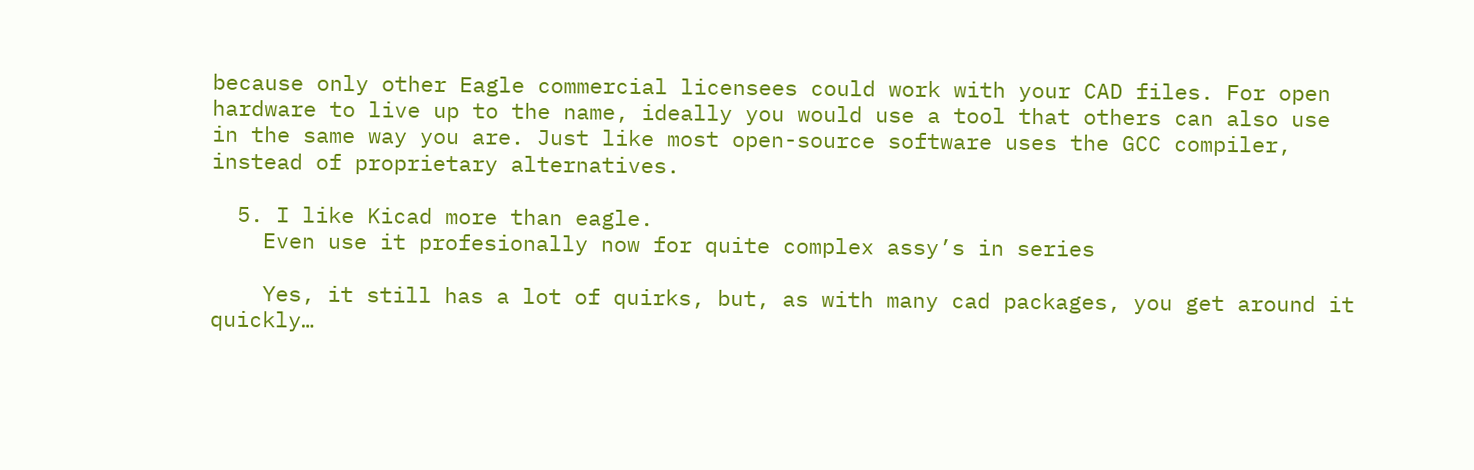because only other Eagle commercial licensees could work with your CAD files. For open hardware to live up to the name, ideally you would use a tool that others can also use in the same way you are. Just like most open-source software uses the GCC compiler, instead of proprietary alternatives.

  5. I like Kicad more than eagle.
    Even use it profesionally now for quite complex assy’s in series

    Yes, it still has a lot of quirks, but, as with many cad packages, you get around it quickly…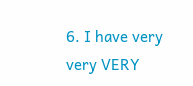6. I have very very VERY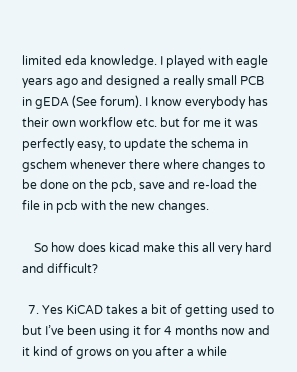limited eda knowledge. I played with eagle years ago and designed a really small PCB in gEDA (See forum). I know everybody has their own workflow etc. but for me it was perfectly easy, to update the schema in gschem whenever there where changes to be done on the pcb, save and re-load the file in pcb with the new changes.

    So how does kicad make this all very hard and difficult?

  7. Yes KiCAD takes a bit of getting used to but I’ve been using it for 4 months now and it kind of grows on you after a while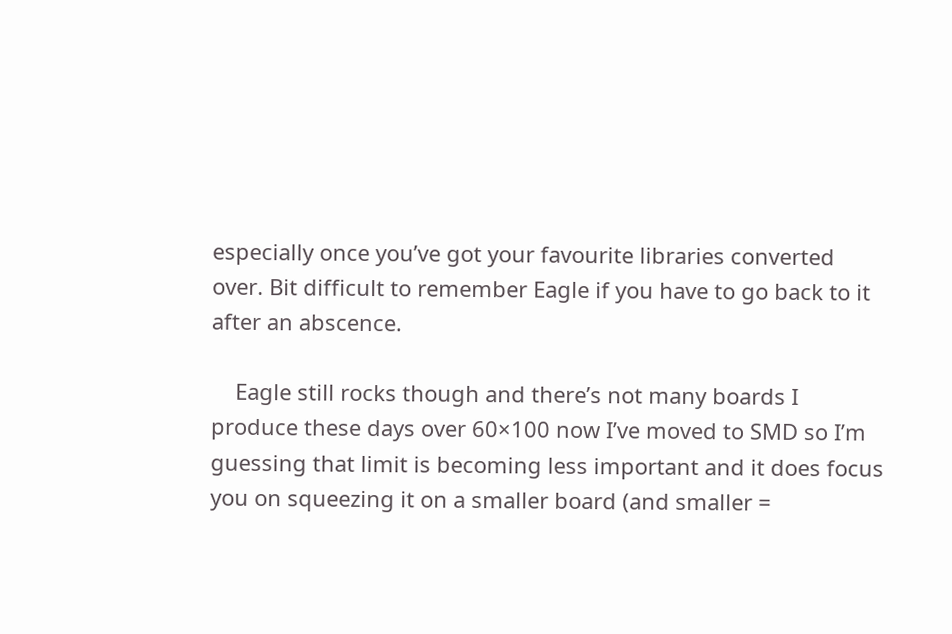especially once you’ve got your favourite libraries converted over. Bit difficult to remember Eagle if you have to go back to it after an abscence.

    Eagle still rocks though and there’s not many boards I produce these days over 60×100 now I’ve moved to SMD so I’m guessing that limit is becoming less important and it does focus you on squeezing it on a smaller board (and smaller =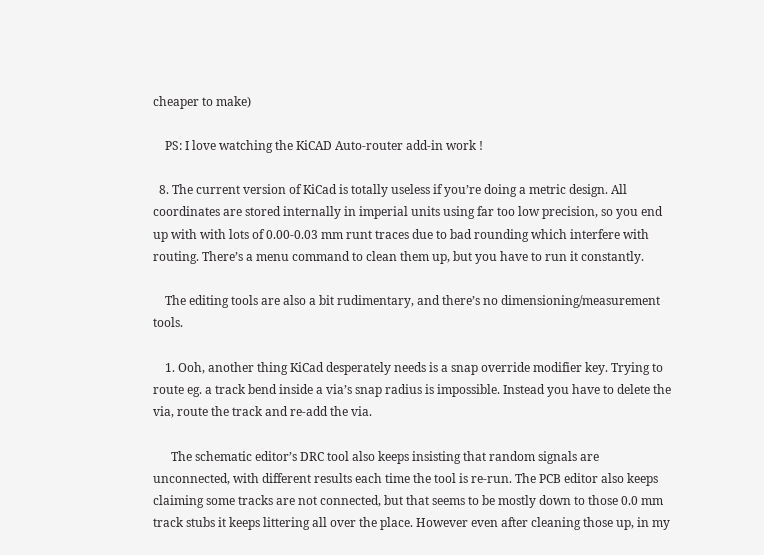cheaper to make)

    PS: I love watching the KiCAD Auto-router add-in work !

  8. The current version of KiCad is totally useless if you’re doing a metric design. All coordinates are stored internally in imperial units using far too low precision, so you end up with with lots of 0.00-0.03 mm runt traces due to bad rounding which interfere with routing. There’s a menu command to clean them up, but you have to run it constantly.

    The editing tools are also a bit rudimentary, and there’s no dimensioning/measurement tools.

    1. Ooh, another thing KiCad desperately needs is a snap override modifier key. Trying to route eg. a track bend inside a via’s snap radius is impossible. Instead you have to delete the via, route the track and re-add the via.

      The schematic editor’s DRC tool also keeps insisting that random signals are unconnected, with different results each time the tool is re-run. The PCB editor also keeps claiming some tracks are not connected, but that seems to be mostly down to those 0.0 mm track stubs it keeps littering all over the place. However even after cleaning those up, in my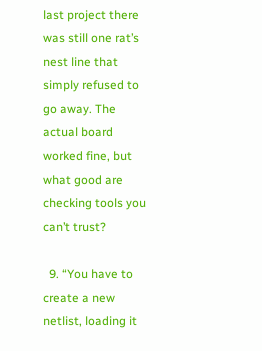last project there was still one rat’s nest line that simply refused to go away. The actual board worked fine, but what good are checking tools you can’t trust?

  9. “You have to create a new netlist, loading it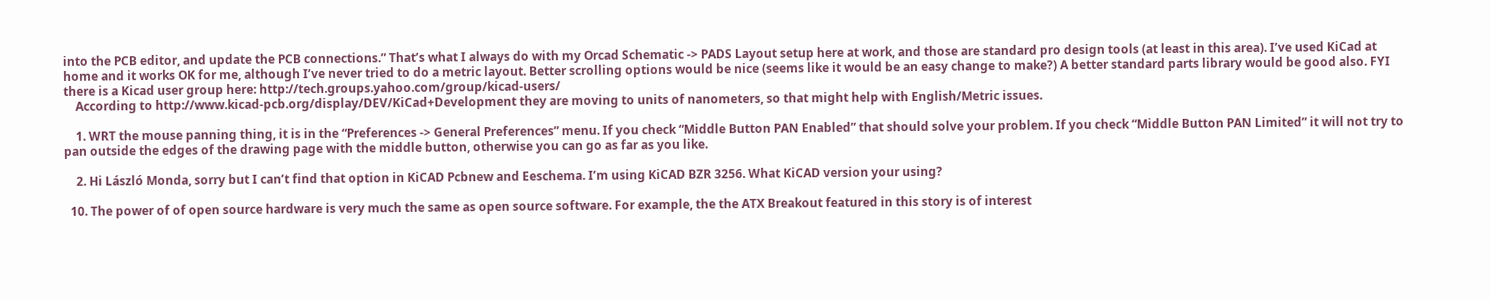into the PCB editor, and update the PCB connections.” That’s what I always do with my Orcad Schematic -> PADS Layout setup here at work, and those are standard pro design tools (at least in this area). I’ve used KiCad at home and it works OK for me, although I’ve never tried to do a metric layout. Better scrolling options would be nice (seems like it would be an easy change to make?) A better standard parts library would be good also. FYI there is a Kicad user group here: http://tech.groups.yahoo.com/group/kicad-users/
    According to http://www.kicad-pcb.org/display/DEV/KiCad+Development they are moving to units of nanometers, so that might help with English/Metric issues.

    1. WRT the mouse panning thing, it is in the “Preferences -> General Preferences” menu. If you check “Middle Button PAN Enabled” that should solve your problem. If you check “Middle Button PAN Limited” it will not try to pan outside the edges of the drawing page with the middle button, otherwise you can go as far as you like.

    2. Hi László Monda, sorry but I can’t find that option in KiCAD Pcbnew and Eeschema. I’m using KiCAD BZR 3256. What KiCAD version your using?

  10. The power of of open source hardware is very much the same as open source software. For example, the the ATX Breakout featured in this story is of interest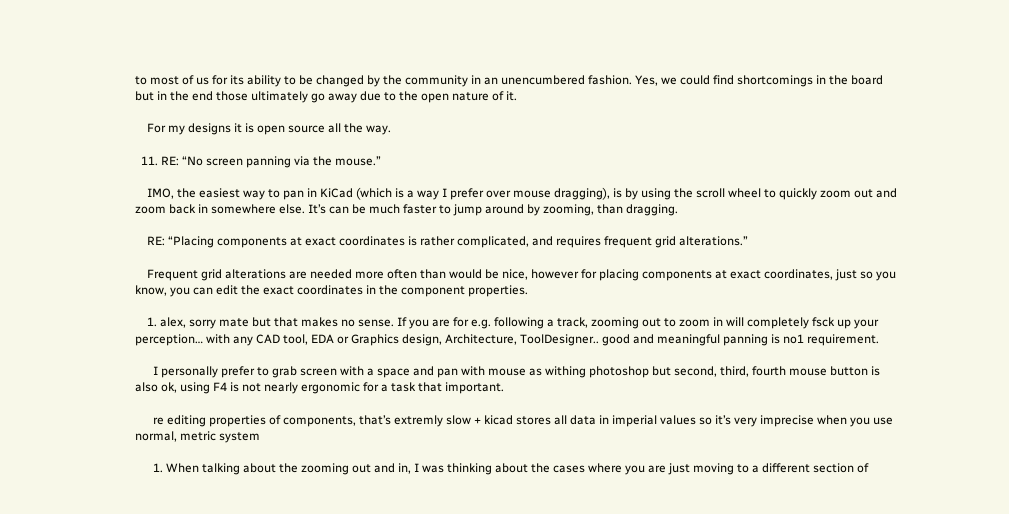to most of us for its ability to be changed by the community in an unencumbered fashion. Yes, we could find shortcomings in the board but in the end those ultimately go away due to the open nature of it.

    For my designs it is open source all the way.

  11. RE: “No screen panning via the mouse.”

    IMO, the easiest way to pan in KiCad (which is a way I prefer over mouse dragging), is by using the scroll wheel to quickly zoom out and zoom back in somewhere else. It’s can be much faster to jump around by zooming, than dragging.

    RE: “Placing components at exact coordinates is rather complicated, and requires frequent grid alterations.”

    Frequent grid alterations are needed more often than would be nice, however for placing components at exact coordinates, just so you know, you can edit the exact coordinates in the component properties.

    1. alex, sorry mate but that makes no sense. If you are for e.g. following a track, zooming out to zoom in will completely fsck up your perception… with any CAD tool, EDA or Graphics design, Architecture, ToolDesigner.. good and meaningful panning is no1 requirement.

      I personally prefer to grab screen with a space and pan with mouse as withing photoshop but second, third, fourth mouse button is also ok, using F4 is not nearly ergonomic for a task that important.

      re editing properties of components, that’s extremly slow + kicad stores all data in imperial values so it’s very imprecise when you use normal, metric system

      1. When talking about the zooming out and in, I was thinking about the cases where you are just moving to a different section of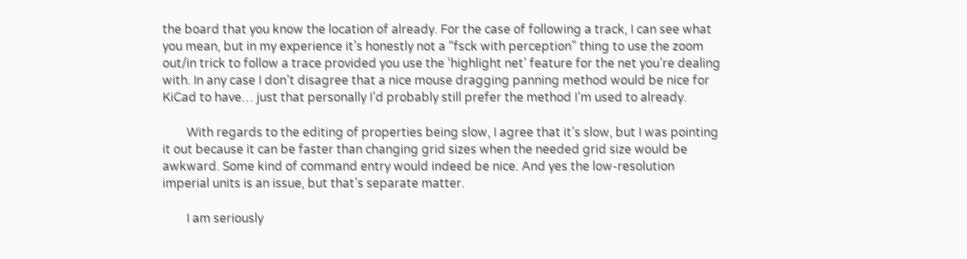the board that you know the location of already. For the case of following a track, I can see what you mean, but in my experience it’s honestly not a “fsck with perception” thing to use the zoom out/in trick to follow a trace provided you use the ‘highlight net’ feature for the net you’re dealing with. In any case I don’t disagree that a nice mouse dragging panning method would be nice for KiCad to have… just that personally I’d probably still prefer the method I’m used to already.

        With regards to the editing of properties being slow, I agree that it’s slow, but I was pointing it out because it can be faster than changing grid sizes when the needed grid size would be awkward. Some kind of command entry would indeed be nice. And yes the low-resolution imperial units is an issue, but that’s separate matter.

        I am seriously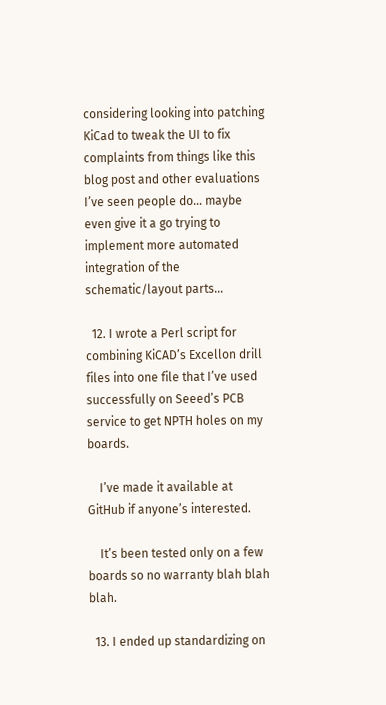considering looking into patching KiCad to tweak the UI to fix complaints from things like this blog post and other evaluations I’ve seen people do… maybe even give it a go trying to implement more automated integration of the schematic/layout parts…

  12. I wrote a Perl script for combining KiCAD’s Excellon drill files into one file that I’ve used successfully on Seeed’s PCB service to get NPTH holes on my boards.

    I’ve made it available at GitHub if anyone’s interested.

    It’s been tested only on a few boards so no warranty blah blah blah.

  13. I ended up standardizing on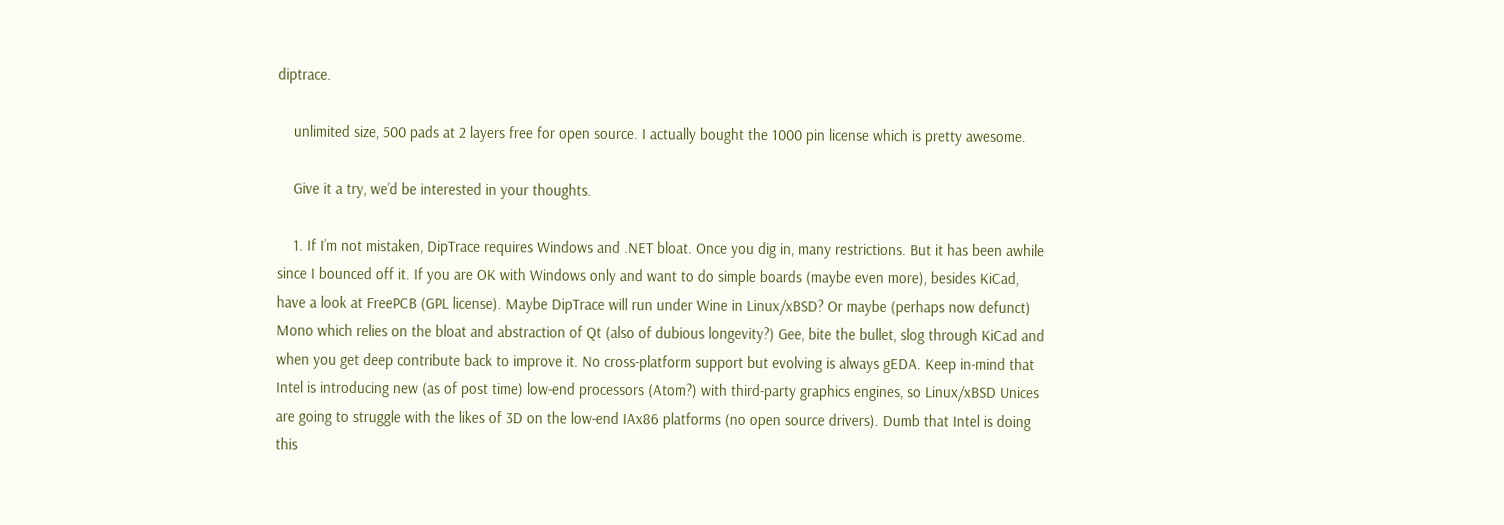diptrace.

    unlimited size, 500 pads at 2 layers free for open source. I actually bought the 1000 pin license which is pretty awesome.

    Give it a try, we’d be interested in your thoughts.

    1. If I’m not mistaken, DipTrace requires Windows and .NET bloat. Once you dig in, many restrictions. But it has been awhile since I bounced off it. If you are OK with Windows only and want to do simple boards (maybe even more), besides KiCad, have a look at FreePCB (GPL license). Maybe DipTrace will run under Wine in Linux/xBSD? Or maybe (perhaps now defunct) Mono which relies on the bloat and abstraction of Qt (also of dubious longevity?) Gee, bite the bullet, slog through KiCad and when you get deep contribute back to improve it. No cross-platform support but evolving is always gEDA. Keep in-mind that Intel is introducing new (as of post time) low-end processors (Atom?) with third-party graphics engines, so Linux/xBSD Unices are going to struggle with the likes of 3D on the low-end IAx86 platforms (no open source drivers). Dumb that Intel is doing this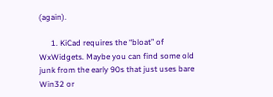(again).

      1. KiCad requires the “bloat” of WxWidgets. Maybe you can find some old junk from the early 90s that just uses bare Win32 or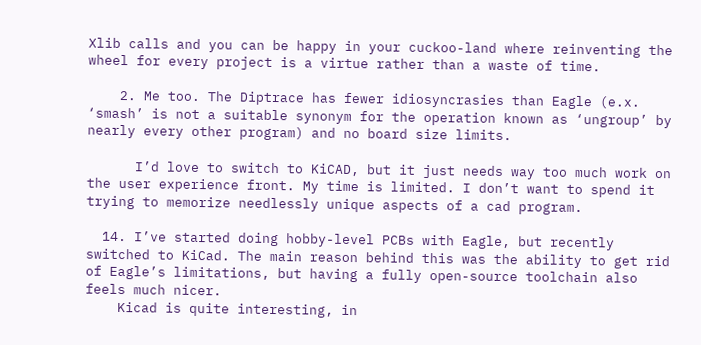Xlib calls and you can be happy in your cuckoo-land where reinventing the wheel for every project is a virtue rather than a waste of time.

    2. Me too. The Diptrace has fewer idiosyncrasies than Eagle (e.x. ‘smash’ is not a suitable synonym for the operation known as ‘ungroup’ by nearly every other program) and no board size limits.

      I’d love to switch to KiCAD, but it just needs way too much work on the user experience front. My time is limited. I don’t want to spend it trying to memorize needlessly unique aspects of a cad program.

  14. I’ve started doing hobby-level PCBs with Eagle, but recently switched to KiCad. The main reason behind this was the ability to get rid of Eagle’s limitations, but having a fully open-source toolchain also feels much nicer.
    Kicad is quite interesting, in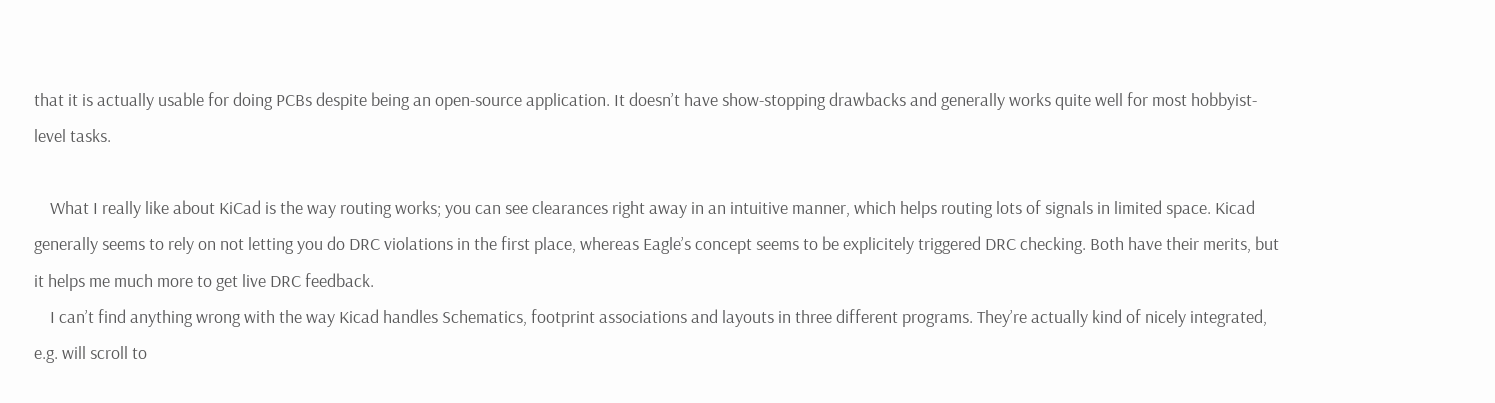that it is actually usable for doing PCBs despite being an open-source application. It doesn’t have show-stopping drawbacks and generally works quite well for most hobbyist-level tasks.

    What I really like about KiCad is the way routing works; you can see clearances right away in an intuitive manner, which helps routing lots of signals in limited space. Kicad generally seems to rely on not letting you do DRC violations in the first place, whereas Eagle’s concept seems to be explicitely triggered DRC checking. Both have their merits, but it helps me much more to get live DRC feedback.
    I can’t find anything wrong with the way Kicad handles Schematics, footprint associations and layouts in three different programs. They’re actually kind of nicely integrated, e.g. will scroll to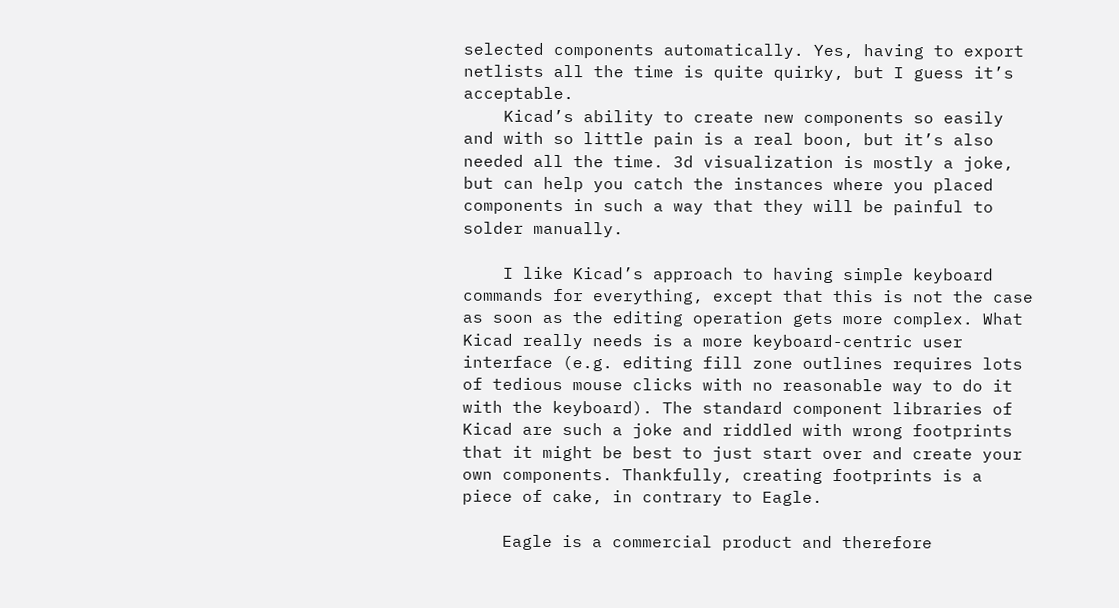selected components automatically. Yes, having to export netlists all the time is quite quirky, but I guess it’s acceptable.
    Kicad’s ability to create new components so easily and with so little pain is a real boon, but it’s also needed all the time. 3d visualization is mostly a joke, but can help you catch the instances where you placed components in such a way that they will be painful to solder manually.

    I like Kicad’s approach to having simple keyboard commands for everything, except that this is not the case as soon as the editing operation gets more complex. What Kicad really needs is a more keyboard-centric user interface (e.g. editing fill zone outlines requires lots of tedious mouse clicks with no reasonable way to do it with the keyboard). The standard component libraries of Kicad are such a joke and riddled with wrong footprints that it might be best to just start over and create your own components. Thankfully, creating footprints is a piece of cake, in contrary to Eagle.

    Eagle is a commercial product and therefore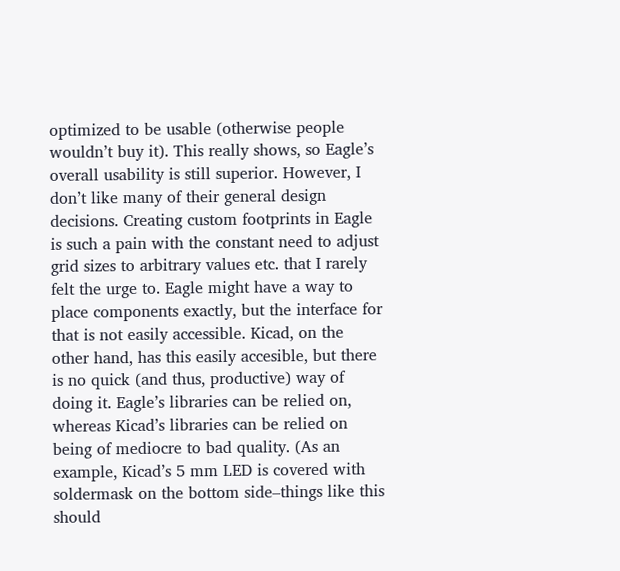optimized to be usable (otherwise people wouldn’t buy it). This really shows, so Eagle’s overall usability is still superior. However, I don’t like many of their general design decisions. Creating custom footprints in Eagle is such a pain with the constant need to adjust grid sizes to arbitrary values etc. that I rarely felt the urge to. Eagle might have a way to place components exactly, but the interface for that is not easily accessible. Kicad, on the other hand, has this easily accesible, but there is no quick (and thus, productive) way of doing it. Eagle’s libraries can be relied on, whereas Kicad’s libraries can be relied on being of mediocre to bad quality. (As an example, Kicad’s 5 mm LED is covered with soldermask on the bottom side–things like this should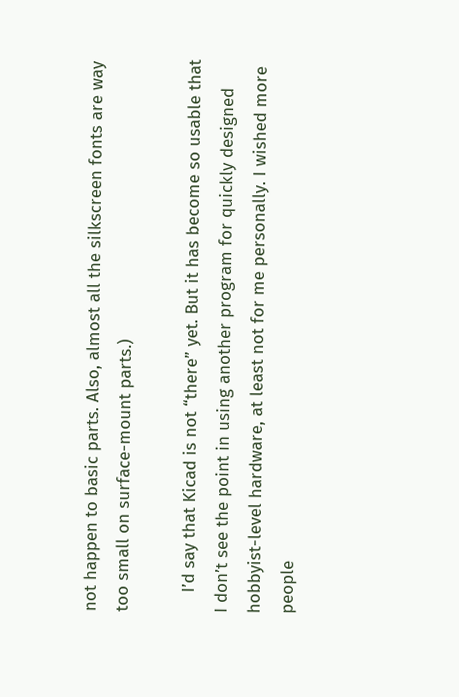not happen to basic parts. Also, almost all the silkscreen fonts are way too small on surface-mount parts.)

    I’d say that Kicad is not “there” yet. But it has become so usable that I don’t see the point in using another program for quickly designed hobbyist-level hardware, at least not for me personally. I wished more people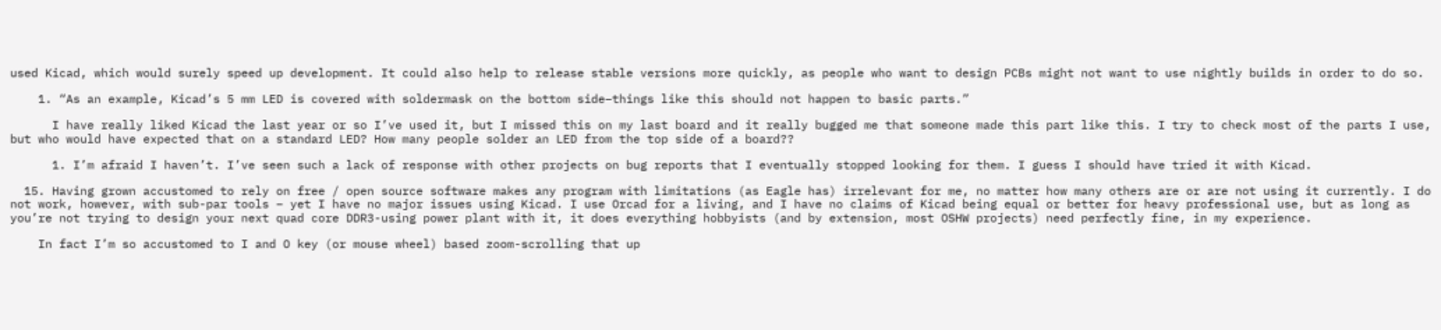used Kicad, which would surely speed up development. It could also help to release stable versions more quickly, as people who want to design PCBs might not want to use nightly builds in order to do so.

    1. “As an example, Kicad’s 5 mm LED is covered with soldermask on the bottom side–things like this should not happen to basic parts.”

      I have really liked Kicad the last year or so I’ve used it, but I missed this on my last board and it really bugged me that someone made this part like this. I try to check most of the parts I use, but who would have expected that on a standard LED? How many people solder an LED from the top side of a board??

      1. I’m afraid I haven’t. I’ve seen such a lack of response with other projects on bug reports that I eventually stopped looking for them. I guess I should have tried it with Kicad.

  15. Having grown accustomed to rely on free / open source software makes any program with limitations (as Eagle has) irrelevant for me, no matter how many others are or are not using it currently. I do not work, however, with sub-par tools – yet I have no major issues using Kicad. I use Orcad for a living, and I have no claims of Kicad being equal or better for heavy professional use, but as long as you’re not trying to design your next quad core DDR3-using power plant with it, it does everything hobbyists (and by extension, most OSHW projects) need perfectly fine, in my experience.

    In fact I’m so accustomed to I and O key (or mouse wheel) based zoom-scrolling that up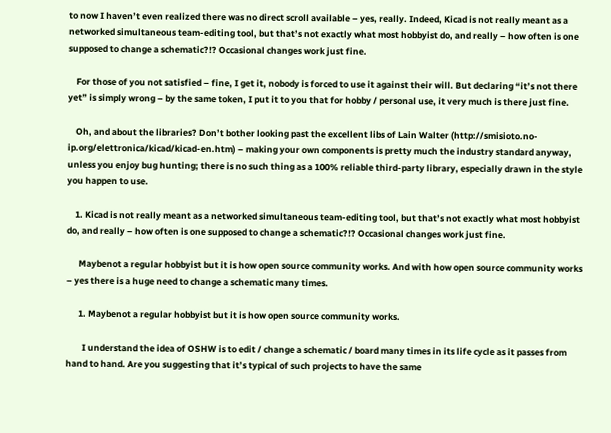to now I haven’t even realized there was no direct scroll available – yes, really. Indeed, Kicad is not really meant as a networked simultaneous team-editing tool, but that’s not exactly what most hobbyist do, and really – how often is one supposed to change a schematic?!? Occasional changes work just fine.

    For those of you not satisfied – fine, I get it, nobody is forced to use it against their will. But declaring “it’s not there yet” is simply wrong – by the same token, I put it to you that for hobby / personal use, it very much is there just fine.

    Oh, and about the libraries? Don’t bother looking past the excellent libs of Lain Walter (http://smisioto.no-ip.org/elettronica/kicad/kicad-en.htm) – making your own components is pretty much the industry standard anyway, unless you enjoy bug hunting; there is no such thing as a 100% reliable third-party library, especially drawn in the style you happen to use.

    1. Kicad is not really meant as a networked simultaneous team-editing tool, but that’s not exactly what most hobbyist do, and really – how often is one supposed to change a schematic?!? Occasional changes work just fine.

      Maybenot a regular hobbyist but it is how open source community works. And with how open source community works – yes there is a huge need to change a schematic many times.

      1. Maybenot a regular hobbyist but it is how open source community works.

        I understand the idea of OSHW is to edit / change a schematic / board many times in its life cycle as it passes from hand to hand. Are you suggesting that it’s typical of such projects to have the same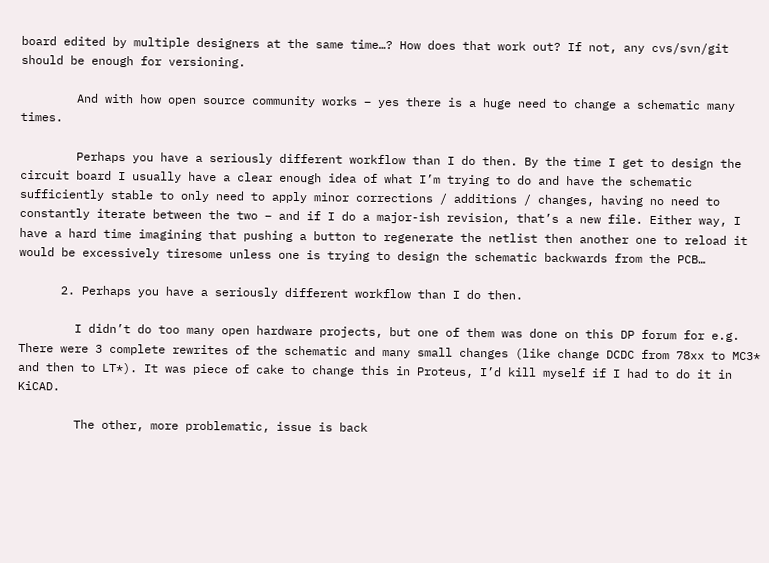board edited by multiple designers at the same time…? How does that work out? If not, any cvs/svn/git should be enough for versioning.

        And with how open source community works – yes there is a huge need to change a schematic many times.

        Perhaps you have a seriously different workflow than I do then. By the time I get to design the circuit board I usually have a clear enough idea of what I’m trying to do and have the schematic sufficiently stable to only need to apply minor corrections / additions / changes, having no need to constantly iterate between the two – and if I do a major-ish revision, that’s a new file. Either way, I have a hard time imagining that pushing a button to regenerate the netlist then another one to reload it would be excessively tiresome unless one is trying to design the schematic backwards from the PCB…

      2. Perhaps you have a seriously different workflow than I do then.

        I didn’t do too many open hardware projects, but one of them was done on this DP forum for e.g. There were 3 complete rewrites of the schematic and many small changes (like change DCDC from 78xx to MC3* and then to LT*). It was piece of cake to change this in Proteus, I’d kill myself if I had to do it in KiCAD.

        The other, more problematic, issue is back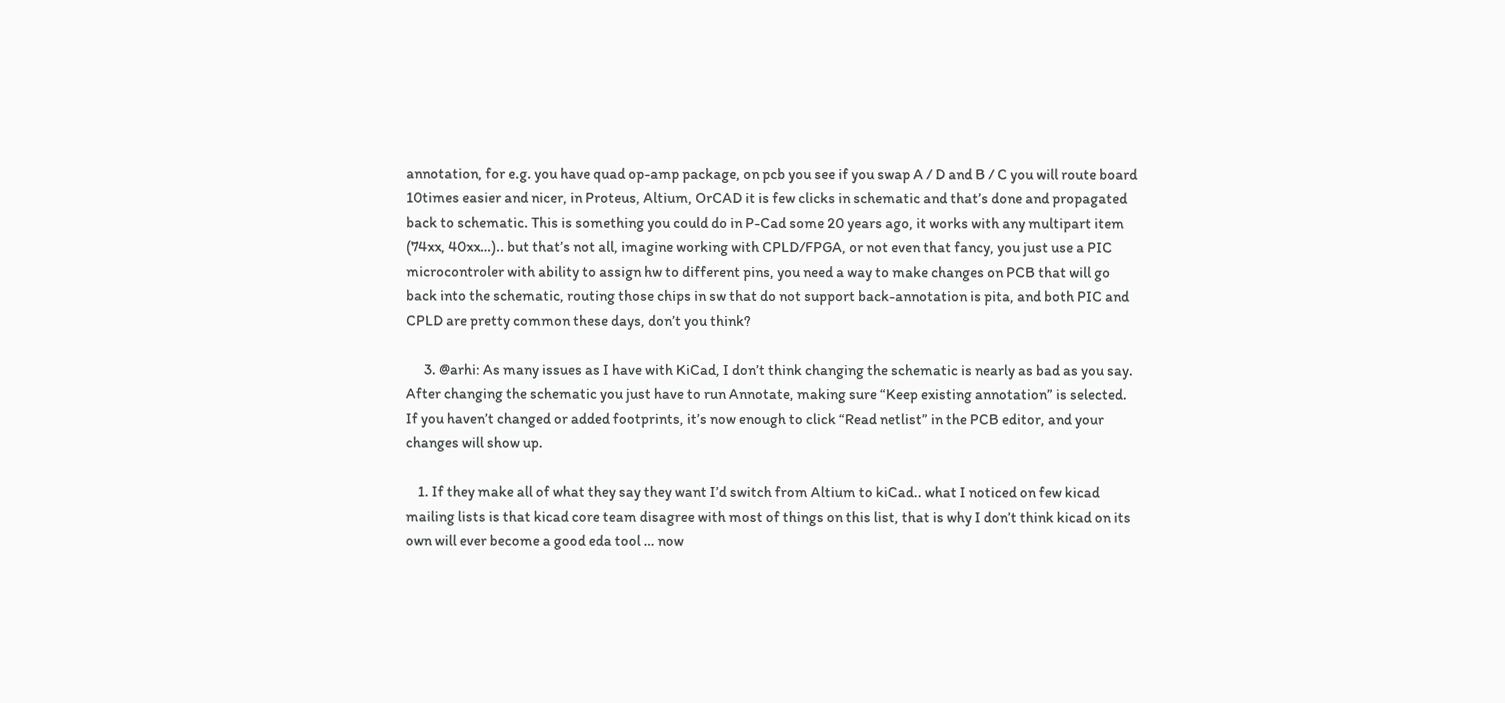annotation, for e.g. you have quad op-amp package, on pcb you see if you swap A / D and B / C you will route board 10times easier and nicer, in Proteus, Altium, OrCAD it is few clicks in schematic and that’s done and propagated back to schematic. This is something you could do in P-Cad some 20 years ago, it works with any multipart item (74xx, 40xx…).. but that’s not all, imagine working with CPLD/FPGA, or not even that fancy, you just use a PIC microcontroler with ability to assign hw to different pins, you need a way to make changes on PCB that will go back into the schematic, routing those chips in sw that do not support back-annotation is pita, and both PIC and CPLD are pretty common these days, don’t you think?

      3. @arhi: As many issues as I have with KiCad, I don’t think changing the schematic is nearly as bad as you say. After changing the schematic you just have to run Annotate, making sure “Keep existing annotation” is selected. If you haven’t changed or added footprints, it’s now enough to click “Read netlist” in the PCB editor, and your changes will show up.

    1. If they make all of what they say they want I’d switch from Altium to kiCad.. what I noticed on few kicad mailing lists is that kicad core team disagree with most of things on this list, that is why I don’t think kicad on its own will ever become a good eda tool … now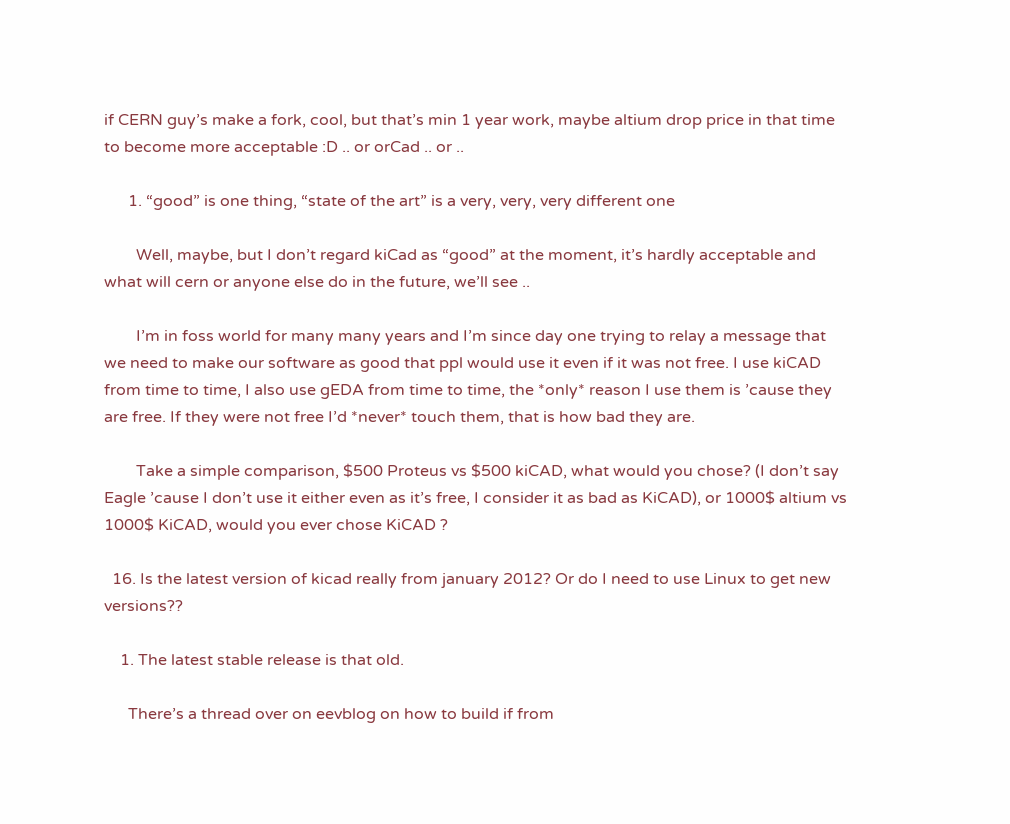if CERN guy’s make a fork, cool, but that’s min 1 year work, maybe altium drop price in that time to become more acceptable :D .. or orCad .. or ..

      1. “good” is one thing, “state of the art” is a very, very, very different one

        Well, maybe, but I don’t regard kiCad as “good” at the moment, it’s hardly acceptable and what will cern or anyone else do in the future, we’ll see ..

        I’m in foss world for many many years and I’m since day one trying to relay a message that we need to make our software as good that ppl would use it even if it was not free. I use kiCAD from time to time, I also use gEDA from time to time, the *only* reason I use them is ’cause they are free. If they were not free I’d *never* touch them, that is how bad they are.

        Take a simple comparison, $500 Proteus vs $500 kiCAD, what would you chose? (I don’t say Eagle ’cause I don’t use it either even as it’s free, I consider it as bad as KiCAD), or 1000$ altium vs 1000$ KiCAD, would you ever chose KiCAD ?

  16. Is the latest version of kicad really from january 2012? Or do I need to use Linux to get new versions??

    1. The latest stable release is that old.

      There’s a thread over on eevblog on how to build if from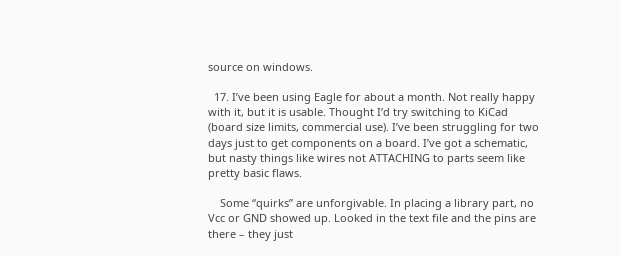source on windows.

  17. I’ve been using Eagle for about a month. Not really happy with it, but it is usable. Thought I’d try switching to KiCad (board size limits, commercial use). I’ve been struggling for two days just to get components on a board. I’ve got a schematic, but nasty things like wires not ATTACHING to parts seem like pretty basic flaws.

    Some “quirks” are unforgivable. In placing a library part, no Vcc or GND showed up. Looked in the text file and the pins are there – they just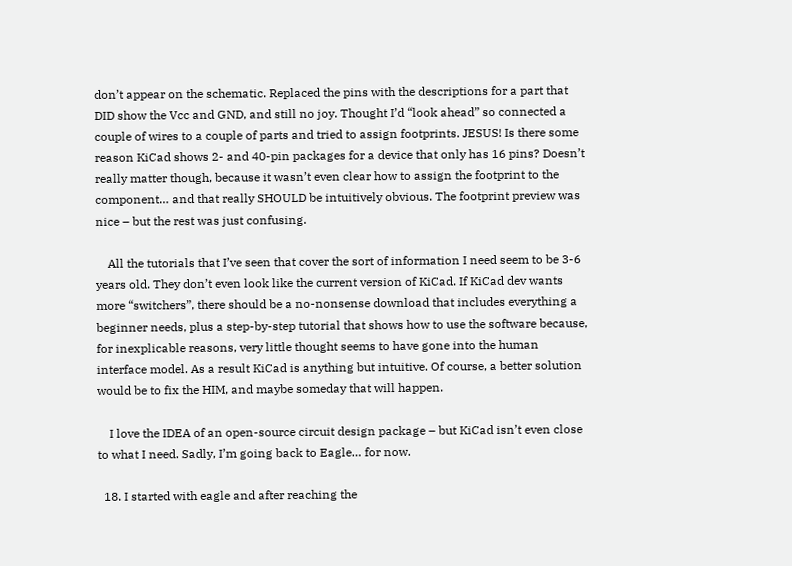don’t appear on the schematic. Replaced the pins with the descriptions for a part that DID show the Vcc and GND, and still no joy. Thought I’d “look ahead” so connected a couple of wires to a couple of parts and tried to assign footprints. JESUS! Is there some reason KiCad shows 2- and 40-pin packages for a device that only has 16 pins? Doesn’t really matter though, because it wasn’t even clear how to assign the footprint to the component… and that really SHOULD be intuitively obvious. The footprint preview was nice – but the rest was just confusing.

    All the tutorials that I’ve seen that cover the sort of information I need seem to be 3-6 years old. They don’t even look like the current version of KiCad. If KiCad dev wants more “switchers”, there should be a no-nonsense download that includes everything a beginner needs, plus a step-by-step tutorial that shows how to use the software because, for inexplicable reasons, very little thought seems to have gone into the human interface model. As a result KiCad is anything but intuitive. Of course, a better solution would be to fix the HIM, and maybe someday that will happen.

    I love the IDEA of an open-source circuit design package – but KiCad isn’t even close to what I need. Sadly, I’m going back to Eagle… for now.

  18. I started with eagle and after reaching the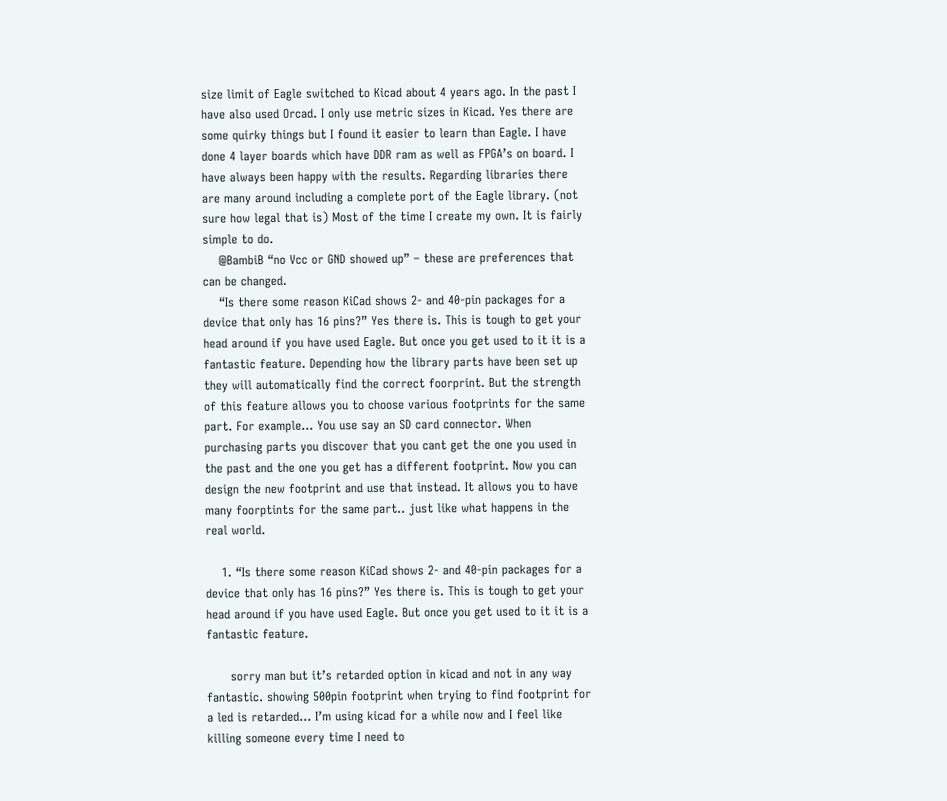size limit of Eagle switched to Kicad about 4 years ago. In the past I have also used Orcad. I only use metric sizes in Kicad. Yes there are some quirky things but I found it easier to learn than Eagle. I have done 4 layer boards which have DDR ram as well as FPGA’s on board. I have always been happy with the results. Regarding libraries there are many around including a complete port of the Eagle library. (not sure how legal that is) Most of the time I create my own. It is fairly simple to do.
    @BambiB “no Vcc or GND showed up” – these are preferences that can be changed.
    “Is there some reason KiCad shows 2- and 40-pin packages for a device that only has 16 pins?” Yes there is. This is tough to get your head around if you have used Eagle. But once you get used to it it is a fantastic feature. Depending how the library parts have been set up they will automatically find the correct foorprint. But the strength of this feature allows you to choose various footprints for the same part. For example… You use say an SD card connector. When purchasing parts you discover that you cant get the one you used in the past and the one you get has a different footprint. Now you can design the new footprint and use that instead. It allows you to have many foorptints for the same part.. just like what happens in the real world.

    1. “Is there some reason KiCad shows 2- and 40-pin packages for a device that only has 16 pins?” Yes there is. This is tough to get your head around if you have used Eagle. But once you get used to it it is a fantastic feature.

      sorry man but it’s retarded option in kicad and not in any way fantastic. showing 500pin footprint when trying to find footprint for a led is retarded… I’m using kicad for a while now and I feel like killing someone every time I need to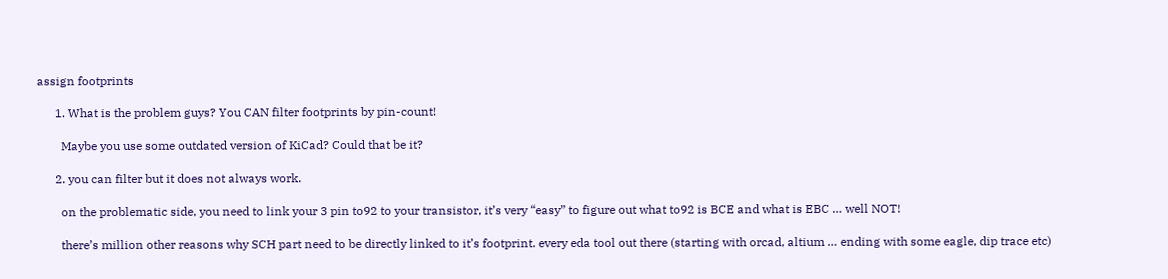assign footprints

      1. What is the problem guys? You CAN filter footprints by pin-count!

        Maybe you use some outdated version of KiCad? Could that be it?

      2. you can filter but it does not always work.

        on the problematic side, you need to link your 3 pin to92 to your transistor, it’s very “easy” to figure out what to92 is BCE and what is EBC … well NOT!

        there’s million other reasons why SCH part need to be directly linked to it’s footprint. every eda tool out there (starting with orcad, altium … ending with some eagle, dip trace etc)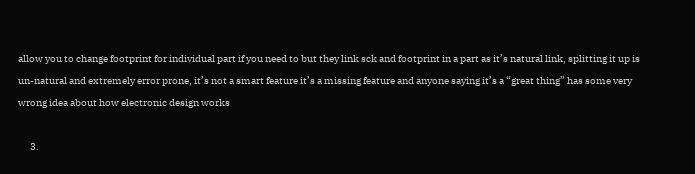allow you to change footprint for individual part if you need to but they link sck and footprint in a part as it’s natural link, splitting it up is un-natural and extremely error prone, it’s not a smart feature it’s a missing feature and anyone saying it’s a “great thing” has some very wrong idea about how electronic design works

      3.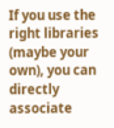If you use the right libraries (maybe your own), you can directly associate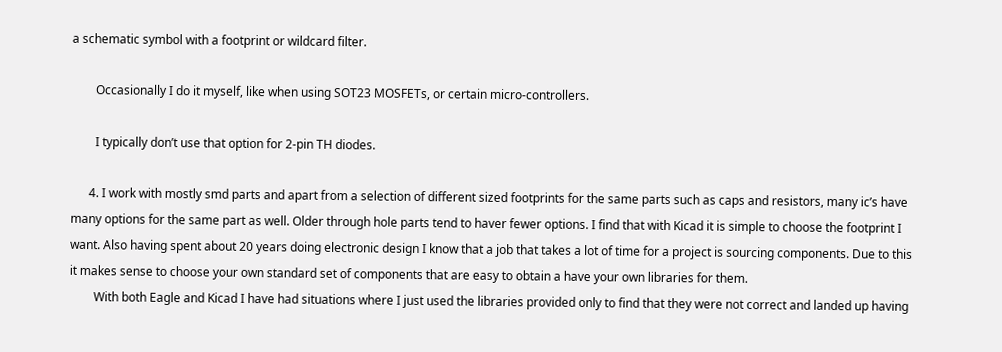a schematic symbol with a footprint or wildcard filter.

        Occasionally I do it myself, like when using SOT23 MOSFETs, or certain micro-controllers.

        I typically don’t use that option for 2-pin TH diodes.

      4. I work with mostly smd parts and apart from a selection of different sized footprints for the same parts such as caps and resistors, many ic’s have many options for the same part as well. Older through hole parts tend to haver fewer options. I find that with Kicad it is simple to choose the footprint I want. Also having spent about 20 years doing electronic design I know that a job that takes a lot of time for a project is sourcing components. Due to this it makes sense to choose your own standard set of components that are easy to obtain a have your own libraries for them.
        With both Eagle and Kicad I have had situations where I just used the libraries provided only to find that they were not correct and landed up having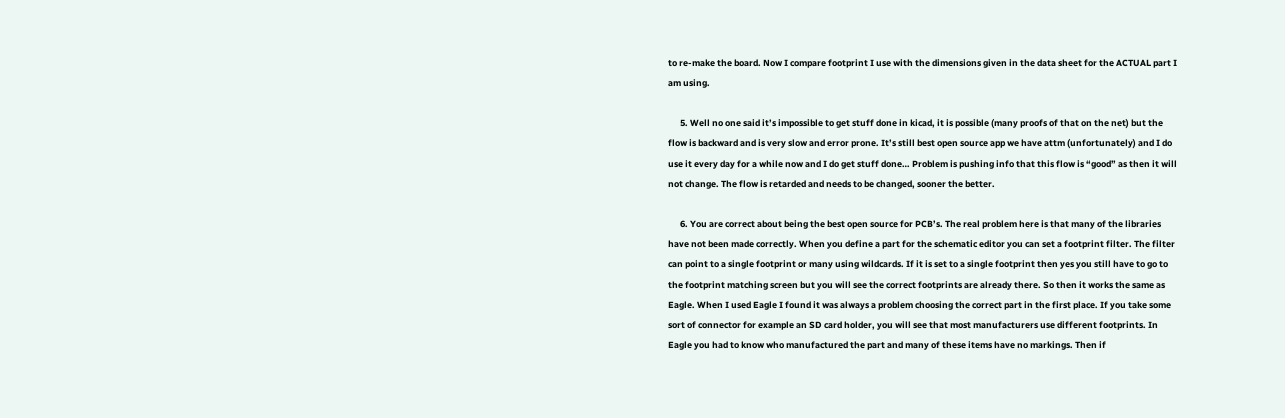to re-make the board. Now I compare footprint I use with the dimensions given in the data sheet for the ACTUAL part I am using.

      5. Well no one said it’s impossible to get stuff done in kicad, it is possible (many proofs of that on the net) but the flow is backward and is very slow and error prone. It’s still best open source app we have attm (unfortunately) and I do use it every day for a while now and I do get stuff done… Problem is pushing info that this flow is “good” as then it will not change. The flow is retarded and needs to be changed, sooner the better.

      6. You are correct about being the best open source for PCB’s. The real problem here is that many of the libraries have not been made correctly. When you define a part for the schematic editor you can set a footprint filter. The filter can point to a single footprint or many using wildcards. If it is set to a single footprint then yes you still have to go to the footprint matching screen but you will see the correct footprints are already there. So then it works the same as Eagle. When I used Eagle I found it was always a problem choosing the correct part in the first place. If you take some sort of connector for example an SD card holder, you will see that most manufacturers use different footprints. In Eagle you had to know who manufactured the part and many of these items have no markings. Then if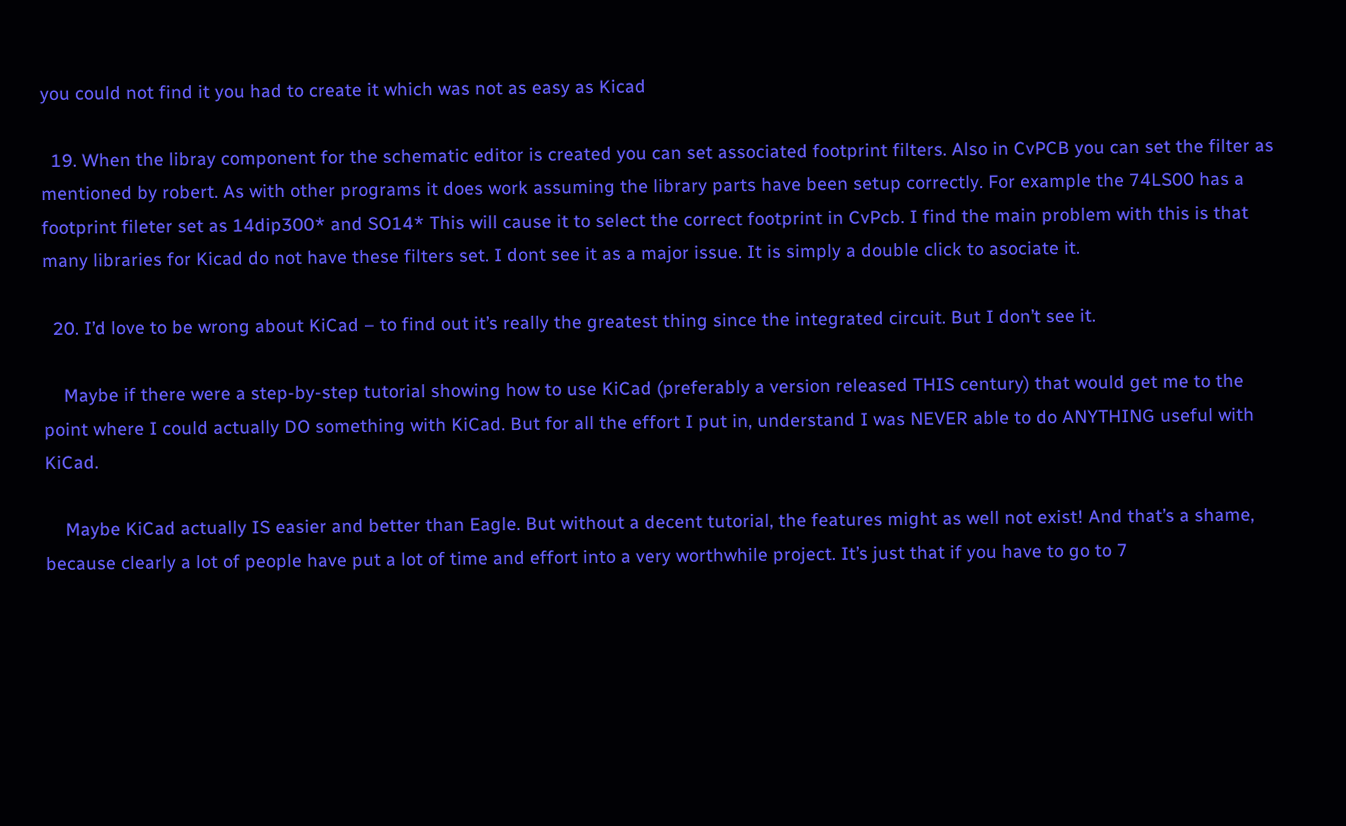you could not find it you had to create it which was not as easy as Kicad

  19. When the libray component for the schematic editor is created you can set associated footprint filters. Also in CvPCB you can set the filter as mentioned by robert. As with other programs it does work assuming the library parts have been setup correctly. For example the 74LS00 has a footprint fileter set as 14dip300* and SO14* This will cause it to select the correct footprint in CvPcb. I find the main problem with this is that many libraries for Kicad do not have these filters set. I dont see it as a major issue. It is simply a double click to asociate it.

  20. I’d love to be wrong about KiCad – to find out it’s really the greatest thing since the integrated circuit. But I don’t see it.

    Maybe if there were a step-by-step tutorial showing how to use KiCad (preferably a version released THIS century) that would get me to the point where I could actually DO something with KiCad. But for all the effort I put in, understand I was NEVER able to do ANYTHING useful with KiCad.

    Maybe KiCad actually IS easier and better than Eagle. But without a decent tutorial, the features might as well not exist! And that’s a shame, because clearly a lot of people have put a lot of time and effort into a very worthwhile project. It’s just that if you have to go to 7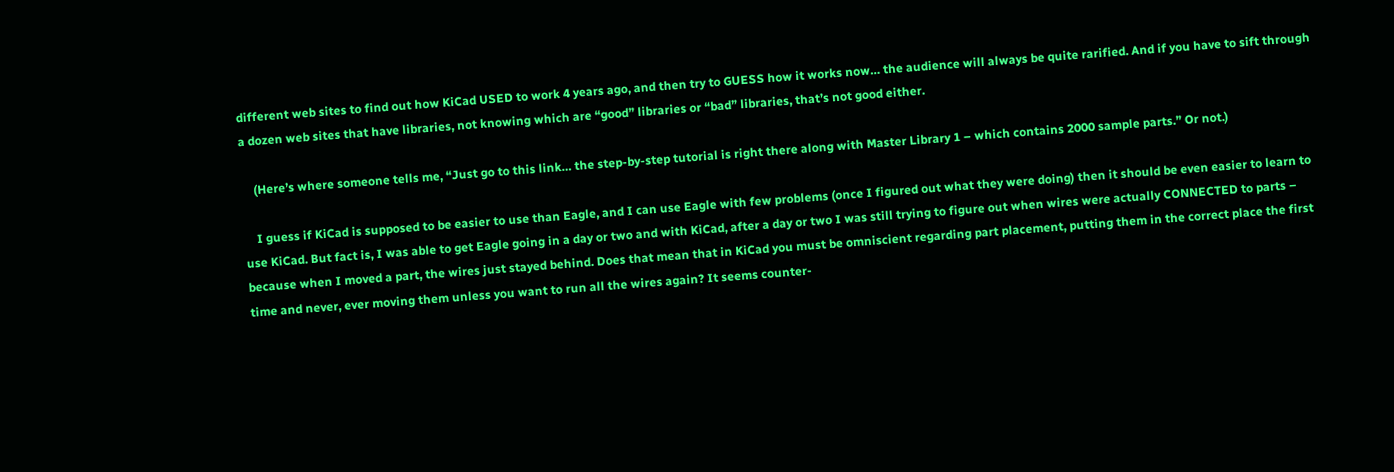different web sites to find out how KiCad USED to work 4 years ago, and then try to GUESS how it works now… the audience will always be quite rarified. And if you have to sift through a dozen web sites that have libraries, not knowing which are “good” libraries or “bad” libraries, that’s not good either.

    (Here’s where someone tells me, “Just go to this link… the step-by-step tutorial is right there along with Master Library 1 – which contains 2000 sample parts.” Or not.)

    I guess if KiCad is supposed to be easier to use than Eagle, and I can use Eagle with few problems (once I figured out what they were doing) then it should be even easier to learn to use KiCad. But fact is, I was able to get Eagle going in a day or two and with KiCad, after a day or two I was still trying to figure out when wires were actually CONNECTED to parts – because when I moved a part, the wires just stayed behind. Does that mean that in KiCad you must be omniscient regarding part placement, putting them in the correct place the first time and never, ever moving them unless you want to run all the wires again? It seems counter-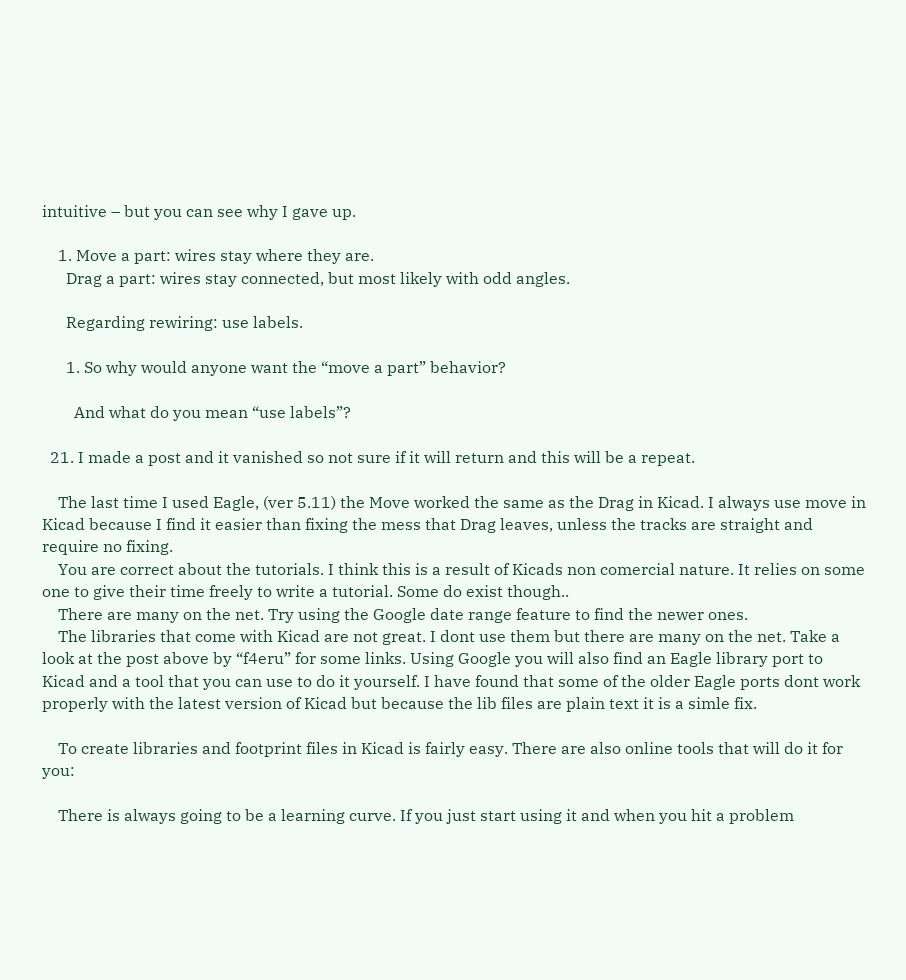intuitive – but you can see why I gave up.

    1. Move a part: wires stay where they are.
      Drag a part: wires stay connected, but most likely with odd angles.

      Regarding rewiring: use labels.

      1. So why would anyone want the “move a part” behavior?

        And what do you mean “use labels”?

  21. I made a post and it vanished so not sure if it will return and this will be a repeat.

    The last time I used Eagle, (ver 5.11) the Move worked the same as the Drag in Kicad. I always use move in Kicad because I find it easier than fixing the mess that Drag leaves, unless the tracks are straight and require no fixing.
    You are correct about the tutorials. I think this is a result of Kicads non comercial nature. It relies on some one to give their time freely to write a tutorial. Some do exist though..
    There are many on the net. Try using the Google date range feature to find the newer ones.
    The libraries that come with Kicad are not great. I dont use them but there are many on the net. Take a look at the post above by “f4eru” for some links. Using Google you will also find an Eagle library port to Kicad and a tool that you can use to do it yourself. I have found that some of the older Eagle ports dont work properly with the latest version of Kicad but because the lib files are plain text it is a simle fix.

    To create libraries and footprint files in Kicad is fairly easy. There are also online tools that will do it for you:

    There is always going to be a learning curve. If you just start using it and when you hit a problem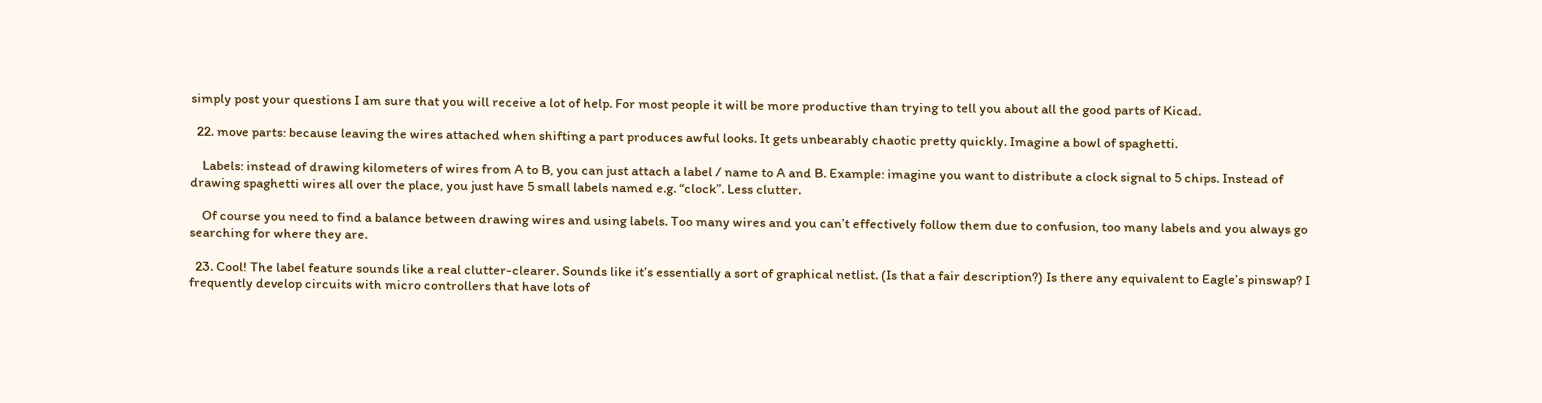simply post your questions I am sure that you will receive a lot of help. For most people it will be more productive than trying to tell you about all the good parts of Kicad.

  22. move parts: because leaving the wires attached when shifting a part produces awful looks. It gets unbearably chaotic pretty quickly. Imagine a bowl of spaghetti.

    Labels: instead of drawing kilometers of wires from A to B, you can just attach a label / name to A and B. Example: imagine you want to distribute a clock signal to 5 chips. Instead of drawing spaghetti wires all over the place, you just have 5 small labels named e.g. “clock”. Less clutter.

    Of course you need to find a balance between drawing wires and using labels. Too many wires and you can’t effectively follow them due to confusion, too many labels and you always go searching for where they are.

  23. Cool! The label feature sounds like a real clutter-clearer. Sounds like it’s essentially a sort of graphical netlist. (Is that a fair description?) Is there any equivalent to Eagle’s pinswap? I frequently develop circuits with micro controllers that have lots of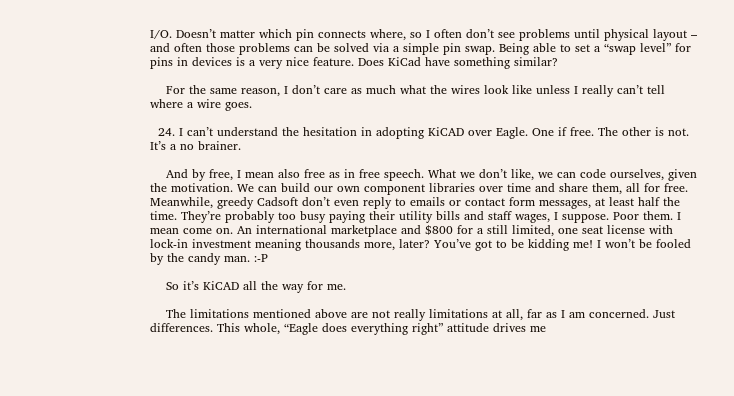I/O. Doesn’t matter which pin connects where, so I often don’t see problems until physical layout – and often those problems can be solved via a simple pin swap. Being able to set a “swap level” for pins in devices is a very nice feature. Does KiCad have something similar?

    For the same reason, I don’t care as much what the wires look like unless I really can’t tell where a wire goes.

  24. I can’t understand the hesitation in adopting KiCAD over Eagle. One if free. The other is not. It’s a no brainer.

    And by free, I mean also free as in free speech. What we don’t like, we can code ourselves, given the motivation. We can build our own component libraries over time and share them, all for free. Meanwhile, greedy Cadsoft don’t even reply to emails or contact form messages, at least half the time. They’re probably too busy paying their utility bills and staff wages, I suppose. Poor them. I mean come on. An international marketplace and $800 for a still limited, one seat license with lock-in investment meaning thousands more, later? You’ve got to be kidding me! I won’t be fooled by the candy man. :-P

    So it’s KiCAD all the way for me.

    The limitations mentioned above are not really limitations at all, far as I am concerned. Just differences. This whole, “Eagle does everything right” attitude drives me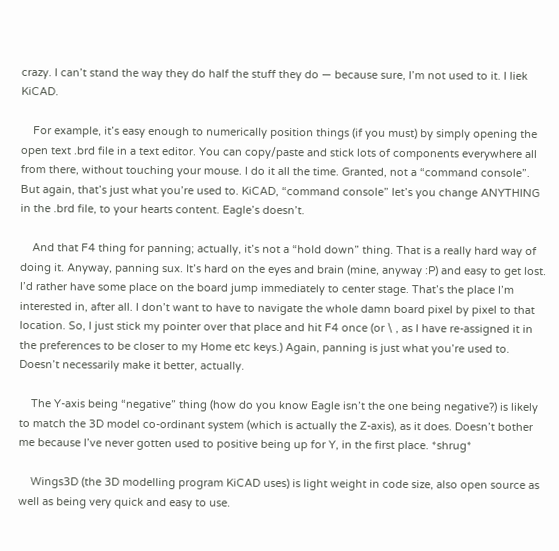crazy. I can’t stand the way they do half the stuff they do — because sure, I’m not used to it. I liek KiCAD.

    For example, it’s easy enough to numerically position things (if you must) by simply opening the open text .brd file in a text editor. You can copy/paste and stick lots of components everywhere all from there, without touching your mouse. I do it all the time. Granted, not a “command console”. But again, that’s just what you’re used to. KiCAD, “command console” let’s you change ANYTHING in the .brd file, to your hearts content. Eagle’s doesn’t.

    And that F4 thing for panning; actually, it’s not a “hold down” thing. That is a really hard way of doing it. Anyway, panning sux. It’s hard on the eyes and brain (mine, anyway :P) and easy to get lost. I’d rather have some place on the board jump immediately to center stage. That’s the place I’m interested in, after all. I don’t want to have to navigate the whole damn board pixel by pixel to that location. So, I just stick my pointer over that place and hit F4 once (or \ , as I have re-assigned it in the preferences to be closer to my Home etc keys.) Again, panning is just what you’re used to. Doesn’t necessarily make it better, actually.

    The Y-axis being “negative” thing (how do you know Eagle isn’t the one being negative?) is likely to match the 3D model co-ordinant system (which is actually the Z-axis), as it does. Doesn’t bother me because I’ve never gotten used to positive being up for Y, in the first place. *shrug*

    Wings3D (the 3D modelling program KiCAD uses) is light weight in code size, also open source as well as being very quick and easy to use.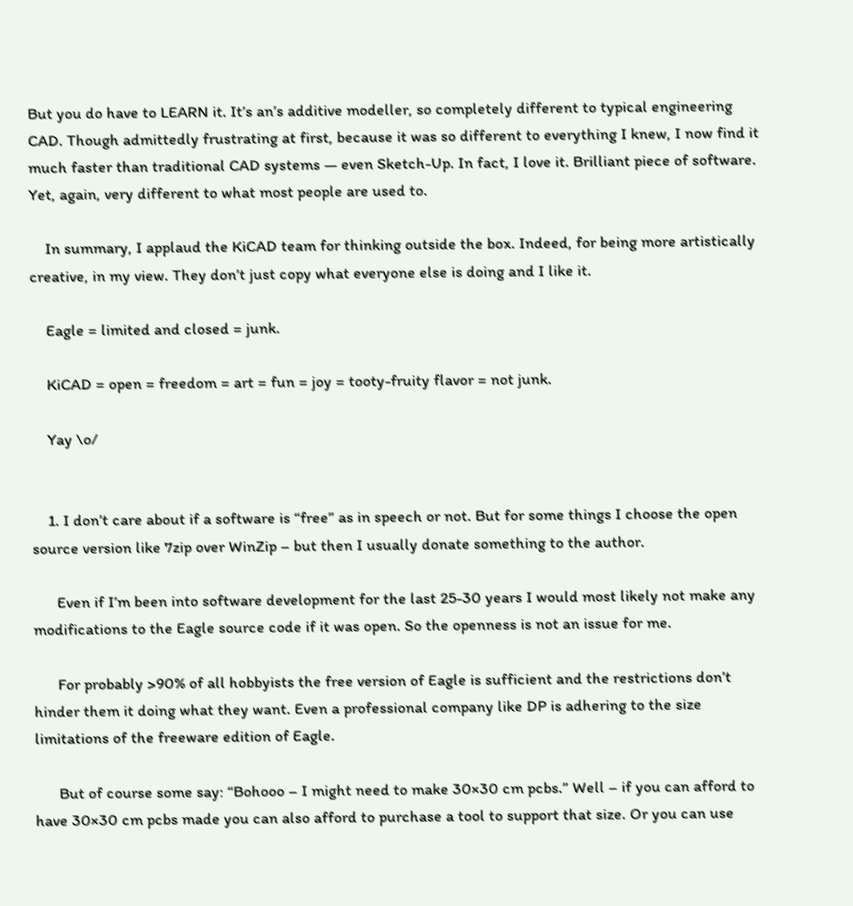But you do have to LEARN it. It’s an’s additive modeller, so completely different to typical engineering CAD. Though admittedly frustrating at first, because it was so different to everything I knew, I now find it much faster than traditional CAD systems — even Sketch-Up. In fact, I love it. Brilliant piece of software. Yet, again, very different to what most people are used to.

    In summary, I applaud the KiCAD team for thinking outside the box. Indeed, for being more artistically creative, in my view. They don’t just copy what everyone else is doing and I like it.

    Eagle = limited and closed = junk.

    KiCAD = open = freedom = art = fun = joy = tooty-fruity flavor = not junk.

    Yay \o/


    1. I don’t care about if a software is “free” as in speech or not. But for some things I choose the open source version like 7zip over WinZip – but then I usually donate something to the author.

      Even if I’m been into software development for the last 25-30 years I would most likely not make any modifications to the Eagle source code if it was open. So the openness is not an issue for me.

      For probably >90% of all hobbyists the free version of Eagle is sufficient and the restrictions don’t hinder them it doing what they want. Even a professional company like DP is adhering to the size limitations of the freeware edition of Eagle.

      But of course some say: “Bohooo – I might need to make 30×30 cm pcbs.” Well – if you can afford to have 30×30 cm pcbs made you can also afford to purchase a tool to support that size. Or you can use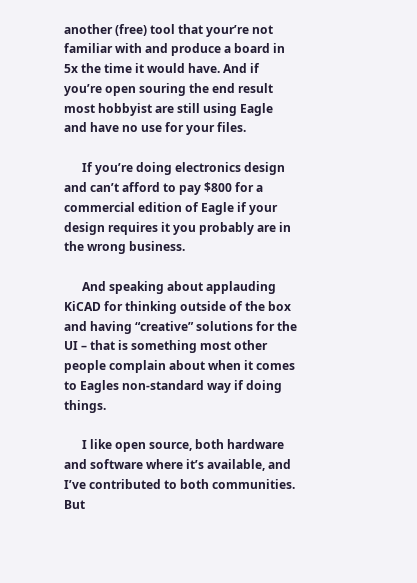another (free) tool that your’re not familiar with and produce a board in 5x the time it would have. And if you’re open souring the end result most hobbyist are still using Eagle and have no use for your files.

      If you’re doing electronics design and can’t afford to pay $800 for a commercial edition of Eagle if your design requires it you probably are in the wrong business.

      And speaking about applauding KiCAD for thinking outside of the box and having “creative” solutions for the UI – that is something most other people complain about when it comes to Eagles non-standard way if doing things.

      I like open source, both hardware and software where it’s available, and I’ve contributed to both communities. But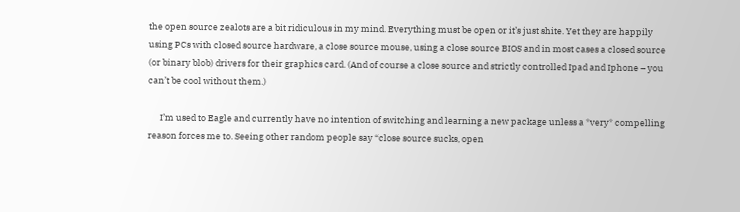the open source zealots are a bit ridiculous in my mind. Everything must be open or it’s just shite. Yet they are happily using PCs with closed source hardware, a close source mouse, using a close source BIOS and in most cases a closed source (or binary blob) drivers for their graphics card. (And of course a close source and strictly controlled Ipad and Iphone – you can’t be cool without them.)

      I’m used to Eagle and currently have no intention of switching and learning a new package unless a *very* compelling reason forces me to. Seeing other random people say “close source sucks, open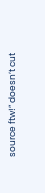source ftw!” doesn’t cut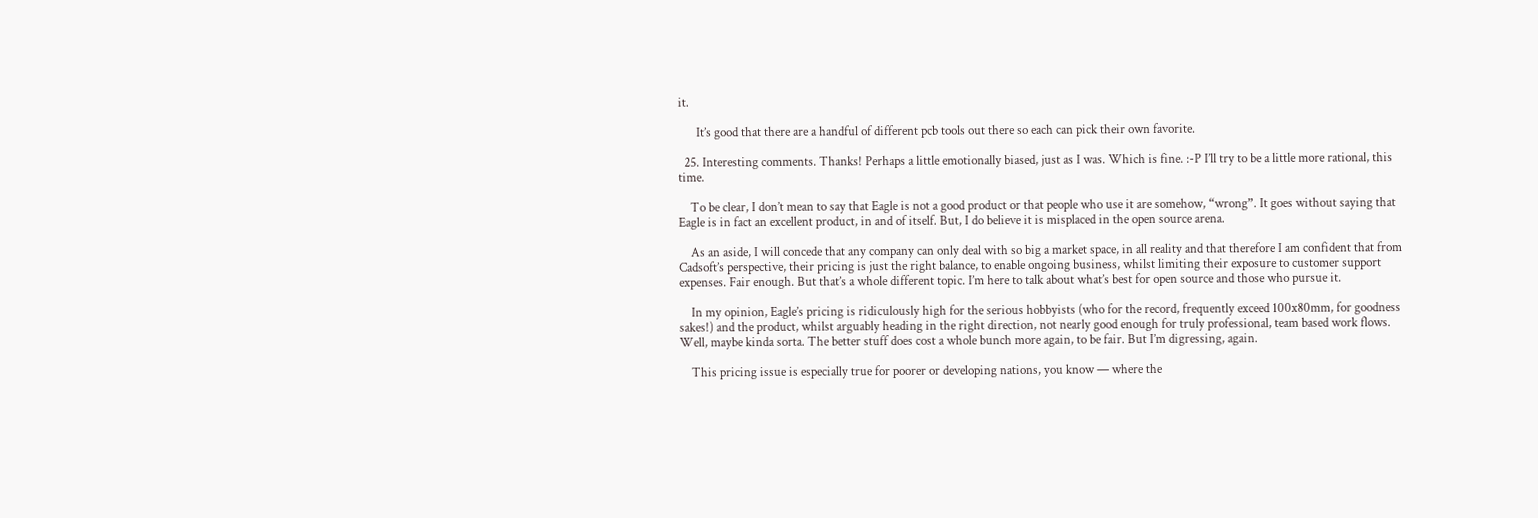it.

      It’s good that there are a handful of different pcb tools out there so each can pick their own favorite.

  25. Interesting comments. Thanks! Perhaps a little emotionally biased, just as I was. Which is fine. :-P I’ll try to be a little more rational, this time.

    To be clear, I don’t mean to say that Eagle is not a good product or that people who use it are somehow, “wrong”. It goes without saying that Eagle is in fact an excellent product, in and of itself. But, I do believe it is misplaced in the open source arena.

    As an aside, I will concede that any company can only deal with so big a market space, in all reality and that therefore I am confident that from Cadsoft’s perspective, their pricing is just the right balance, to enable ongoing business, whilst limiting their exposure to customer support expenses. Fair enough. But that’s a whole different topic. I’m here to talk about what’s best for open source and those who pursue it.

    In my opinion, Eagle’s pricing is ridiculously high for the serious hobbyists (who for the record, frequently exceed 100x80mm, for goodness sakes!) and the product, whilst arguably heading in the right direction, not nearly good enough for truly professional, team based work flows. Well, maybe kinda sorta. The better stuff does cost a whole bunch more again, to be fair. But I’m digressing, again.

    This pricing issue is especially true for poorer or developing nations, you know — where the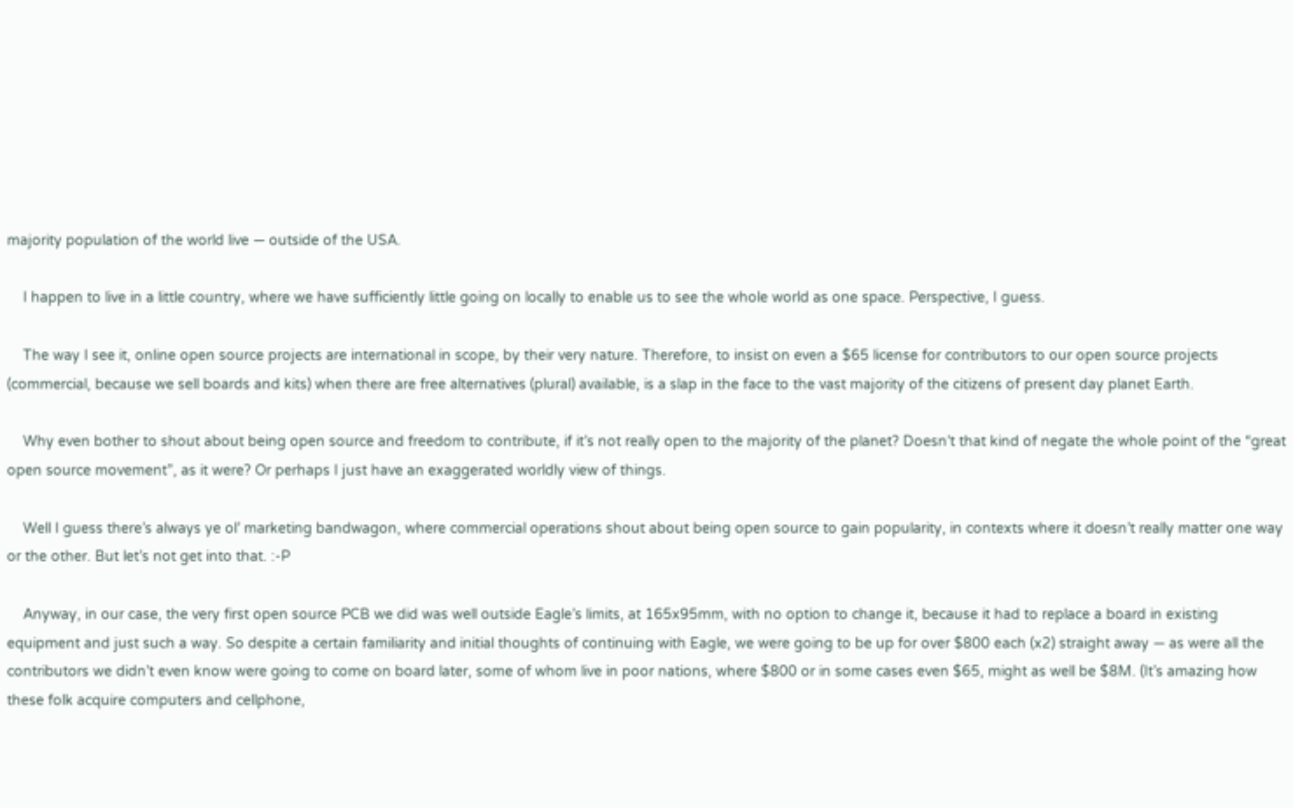majority population of the world live — outside of the USA.

    I happen to live in a little country, where we have sufficiently little going on locally to enable us to see the whole world as one space. Perspective, I guess.

    The way I see it, online open source projects are international in scope, by their very nature. Therefore, to insist on even a $65 license for contributors to our open source projects (commercial, because we sell boards and kits) when there are free alternatives (plural) available, is a slap in the face to the vast majority of the citizens of present day planet Earth.

    Why even bother to shout about being open source and freedom to contribute, if it’s not really open to the majority of the planet? Doesn’t that kind of negate the whole point of the “great open source movement”, as it were? Or perhaps I just have an exaggerated worldly view of things.

    Well I guess there’s always ye ol’ marketing bandwagon, where commercial operations shout about being open source to gain popularity, in contexts where it doesn’t really matter one way or the other. But let’s not get into that. :-P

    Anyway, in our case, the very first open source PCB we did was well outside Eagle’s limits, at 165x95mm, with no option to change it, because it had to replace a board in existing equipment and just such a way. So despite a certain familiarity and initial thoughts of continuing with Eagle, we were going to be up for over $800 each (x2) straight away — as were all the contributors we didn’t even know were going to come on board later, some of whom live in poor nations, where $800 or in some cases even $65, might as well be $8M. (It’s amazing how these folk acquire computers and cellphone,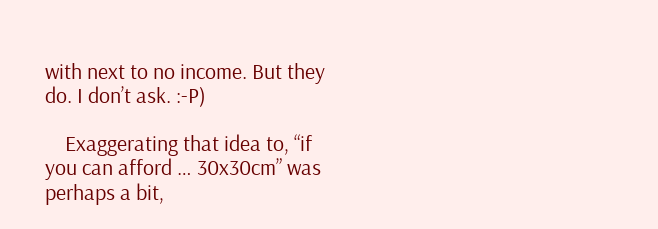with next to no income. But they do. I don’t ask. :-P)

    Exaggerating that idea to, “if you can afford … 30x30cm” was perhaps a bit,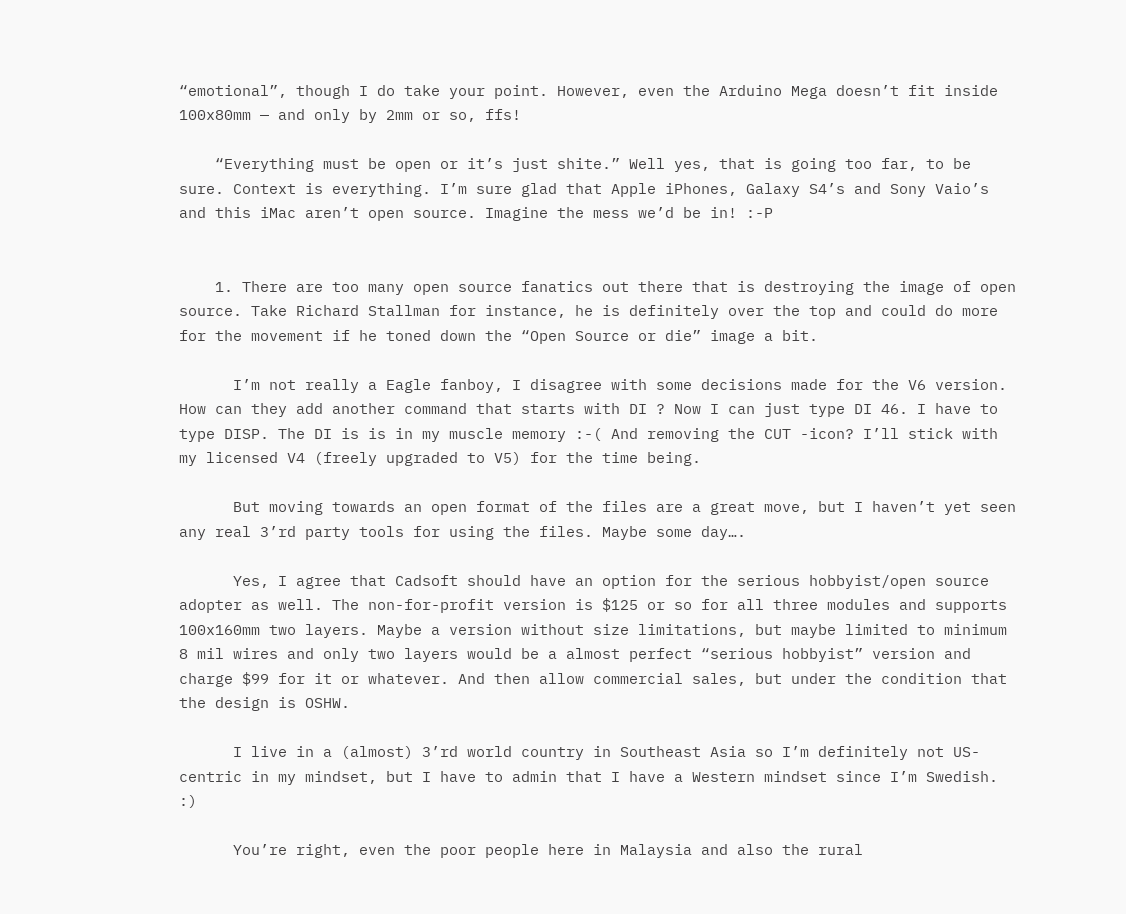“emotional”, though I do take your point. However, even the Arduino Mega doesn’t fit inside 100x80mm — and only by 2mm or so, ffs!

    “Everything must be open or it’s just shite.” Well yes, that is going too far, to be sure. Context is everything. I’m sure glad that Apple iPhones, Galaxy S4’s and Sony Vaio’s and this iMac aren’t open source. Imagine the mess we’d be in! :-P


    1. There are too many open source fanatics out there that is destroying the image of open source. Take Richard Stallman for instance, he is definitely over the top and could do more for the movement if he toned down the “Open Source or die” image a bit.

      I’m not really a Eagle fanboy, I disagree with some decisions made for the V6 version. How can they add another command that starts with DI ? Now I can just type DI 46. I have to type DISP. The DI is is in my muscle memory :-( And removing the CUT -icon? I’ll stick with my licensed V4 (freely upgraded to V5) for the time being.

      But moving towards an open format of the files are a great move, but I haven’t yet seen any real 3’rd party tools for using the files. Maybe some day….

      Yes, I agree that Cadsoft should have an option for the serious hobbyist/open source adopter as well. The non-for-profit version is $125 or so for all three modules and supports 100x160mm two layers. Maybe a version without size limitations, but maybe limited to minimum 8 mil wires and only two layers would be a almost perfect “serious hobbyist” version and charge $99 for it or whatever. And then allow commercial sales, but under the condition that the design is OSHW.

      I live in a (almost) 3’rd world country in Southeast Asia so I’m definitely not US-centric in my mindset, but I have to admin that I have a Western mindset since I’m Swedish. :)

      You’re right, even the poor people here in Malaysia and also the rural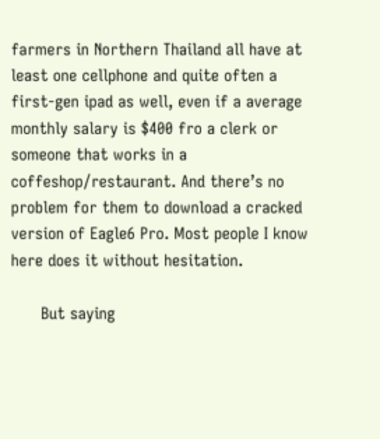farmers in Northern Thailand all have at least one cellphone and quite often a first-gen ipad as well, even if a average monthly salary is $400 fro a clerk or someone that works in a coffeshop/restaurant. And there’s no problem for them to download a cracked version of Eagle6 Pro. Most people I know here does it without hesitation.

      But saying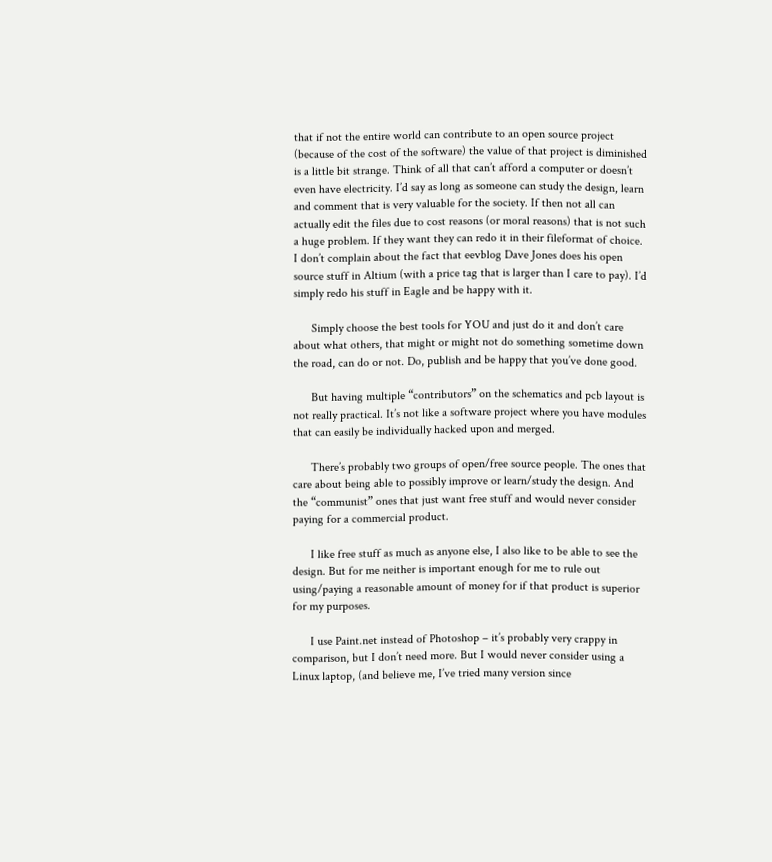that if not the entire world can contribute to an open source project (because of the cost of the software) the value of that project is diminished is a little bit strange. Think of all that can’t afford a computer or doesn’t even have electricity. I’d say as long as someone can study the design, learn and comment that is very valuable for the society. If then not all can actually edit the files due to cost reasons (or moral reasons) that is not such a huge problem. If they want they can redo it in their fileformat of choice. I don’t complain about the fact that eevblog Dave Jones does his open source stuff in Altium (with a price tag that is larger than I care to pay). I’d simply redo his stuff in Eagle and be happy with it.

      Simply choose the best tools for YOU and just do it and don’t care about what others, that might or might not do something sometime down the road, can do or not. Do, publish and be happy that you’ve done good.

      But having multiple “contributors” on the schematics and pcb layout is not really practical. It’s not like a software project where you have modules that can easily be individually hacked upon and merged.

      There’s probably two groups of open/free source people. The ones that care about being able to possibly improve or learn/study the design. And the “communist” ones that just want free stuff and would never consider paying for a commercial product.

      I like free stuff as much as anyone else, I also like to be able to see the design. But for me neither is important enough for me to rule out using/paying a reasonable amount of money for if that product is superior for my purposes.

      I use Paint.net instead of Photoshop – it’s probably very crappy in comparison, but I don’t need more. But I would never consider using a Linux laptop, (and believe me, I’ve tried many version since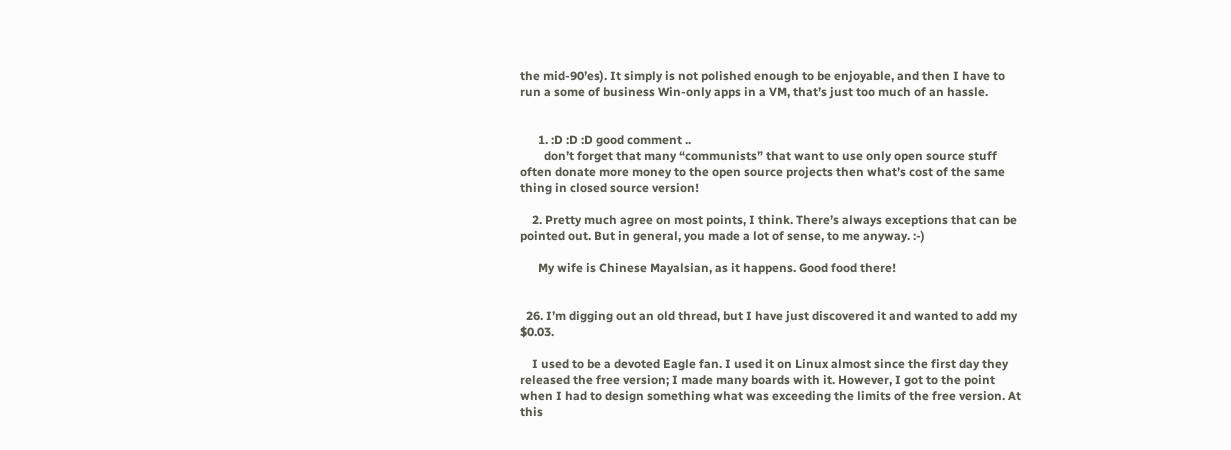the mid-90’es). It simply is not polished enough to be enjoyable, and then I have to run a some of business Win-only apps in a VM, that’s just too much of an hassle.


      1. :D :D :D good comment ..
        don’t forget that many “communists” that want to use only open source stuff often donate more money to the open source projects then what’s cost of the same thing in closed source version!

    2. Pretty much agree on most points, I think. There’s always exceptions that can be pointed out. But in general, you made a lot of sense, to me anyway. :-)

      My wife is Chinese Mayalsian, as it happens. Good food there!


  26. I’m digging out an old thread, but I have just discovered it and wanted to add my $0.03.

    I used to be a devoted Eagle fan. I used it on Linux almost since the first day they released the free version; I made many boards with it. However, I got to the point when I had to design something what was exceeding the limits of the free version. At this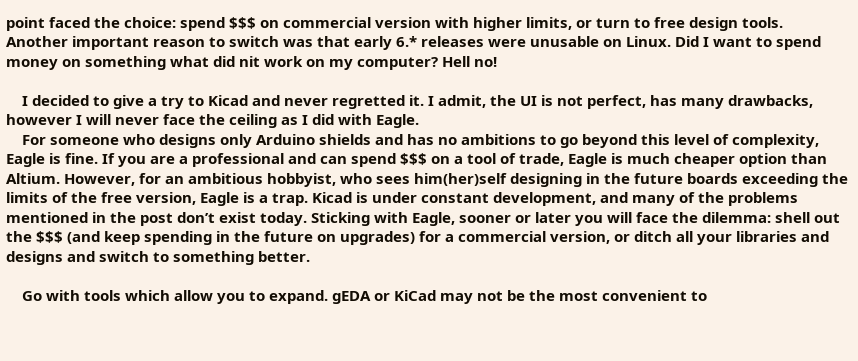point faced the choice: spend $$$ on commercial version with higher limits, or turn to free design tools. Another important reason to switch was that early 6.* releases were unusable on Linux. Did I want to spend money on something what did nit work on my computer? Hell no!

    I decided to give a try to Kicad and never regretted it. I admit, the UI is not perfect, has many drawbacks, however I will never face the ceiling as I did with Eagle.
    For someone who designs only Arduino shields and has no ambitions to go beyond this level of complexity, Eagle is fine. If you are a professional and can spend $$$ on a tool of trade, Eagle is much cheaper option than Altium. However, for an ambitious hobbyist, who sees him(her)self designing in the future boards exceeding the limits of the free version, Eagle is a trap. Kicad is under constant development, and many of the problems mentioned in the post don’t exist today. Sticking with Eagle, sooner or later you will face the dilemma: shell out the $$$ (and keep spending in the future on upgrades) for a commercial version, or ditch all your libraries and designs and switch to something better.

    Go with tools which allow you to expand. gEDA or KiCad may not be the most convenient to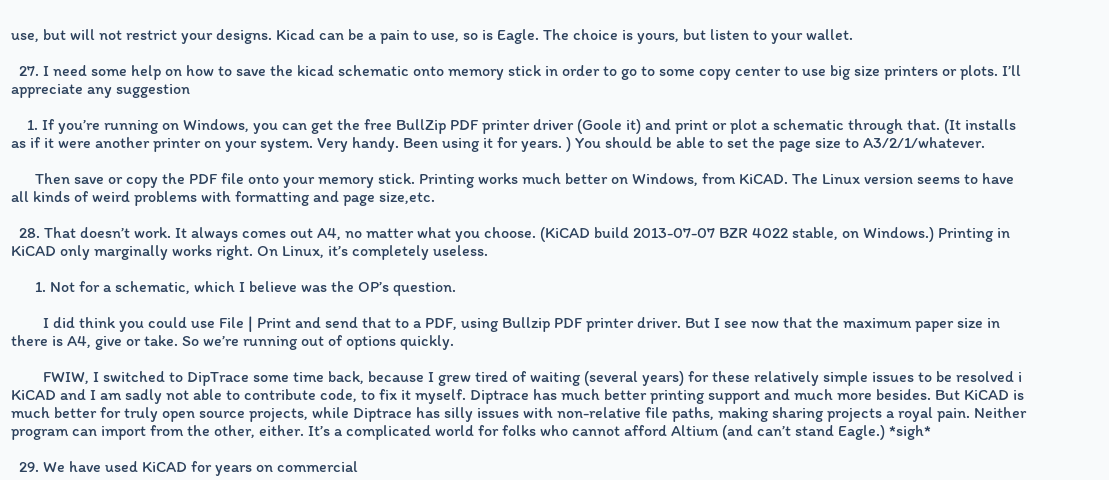use, but will not restrict your designs. Kicad can be a pain to use, so is Eagle. The choice is yours, but listen to your wallet.

  27. I need some help on how to save the kicad schematic onto memory stick in order to go to some copy center to use big size printers or plots. I’ll appreciate any suggestion

    1. If you’re running on Windows, you can get the free BullZip PDF printer driver (Goole it) and print or plot a schematic through that. (It installs as if it were another printer on your system. Very handy. Been using it for years. ) You should be able to set the page size to A3/2/1/whatever.

      Then save or copy the PDF file onto your memory stick. Printing works much better on Windows, from KiCAD. The Linux version seems to have all kinds of weird problems with formatting and page size,etc.

  28. That doesn’t work. It always comes out A4, no matter what you choose. (KiCAD build 2013-07-07 BZR 4022 stable, on Windows.) Printing in KiCAD only marginally works right. On Linux, it’s completely useless.

      1. Not for a schematic, which I believe was the OP’s question.

        I did think you could use File | Print and send that to a PDF, using Bullzip PDF printer driver. But I see now that the maximum paper size in there is A4, give or take. So we’re running out of options quickly.

        FWIW, I switched to DipTrace some time back, because I grew tired of waiting (several years) for these relatively simple issues to be resolved i KiCAD and I am sadly not able to contribute code, to fix it myself. Diptrace has much better printing support and much more besides. But KiCAD is much better for truly open source projects, while Diptrace has silly issues with non-relative file paths, making sharing projects a royal pain. Neither program can import from the other, either. It’s a complicated world for folks who cannot afford Altium (and can’t stand Eagle.) *sigh*

  29. We have used KiCAD for years on commercial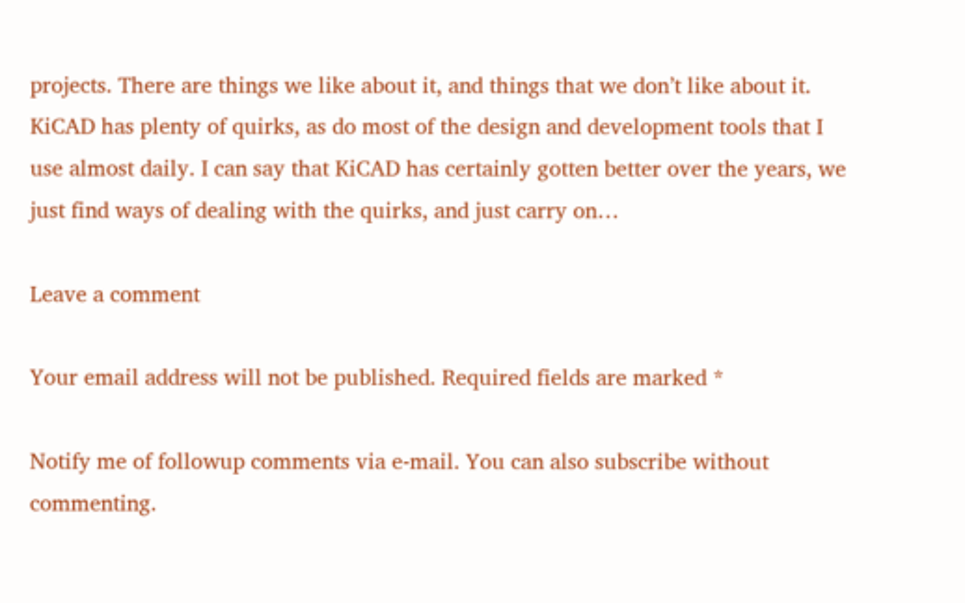projects. There are things we like about it, and things that we don’t like about it. KiCAD has plenty of quirks, as do most of the design and development tools that I use almost daily. I can say that KiCAD has certainly gotten better over the years, we just find ways of dealing with the quirks, and just carry on…

Leave a comment

Your email address will not be published. Required fields are marked *

Notify me of followup comments via e-mail. You can also subscribe without commenting.